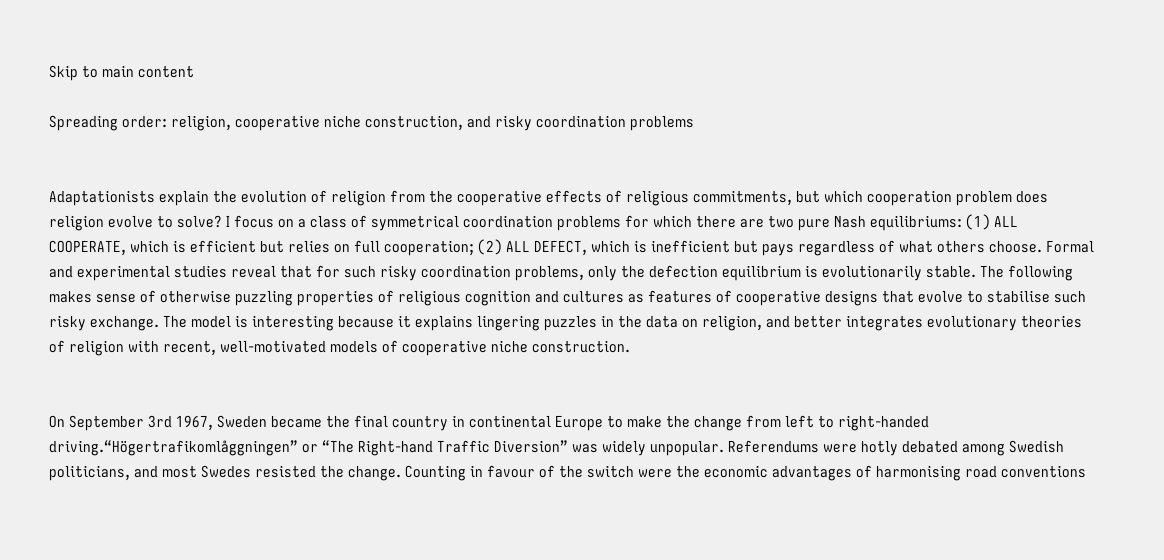Skip to main content

Spreading order: religion, cooperative niche construction, and risky coordination problems


Adaptationists explain the evolution of religion from the cooperative effects of religious commitments, but which cooperation problem does religion evolve to solve? I focus on a class of symmetrical coordination problems for which there are two pure Nash equilibriums: (1) ALL COOPERATE, which is efficient but relies on full cooperation; (2) ALL DEFECT, which is inefficient but pays regardless of what others choose. Formal and experimental studies reveal that for such risky coordination problems, only the defection equilibrium is evolutionarily stable. The following makes sense of otherwise puzzling properties of religious cognition and cultures as features of cooperative designs that evolve to stabilise such risky exchange. The model is interesting because it explains lingering puzzles in the data on religion, and better integrates evolutionary theories of religion with recent, well-motivated models of cooperative niche construction.


On September 3rd 1967, Sweden became the final country in continental Europe to make the change from left to right-handed driving.“Högertrafikomlåggningen” or “The Right-hand Traffic Diversion” was widely unpopular. Referendums were hotly debated among Swedish politicians, and most Swedes resisted the change. Counting in favour of the switch were the economic advantages of harmonising road conventions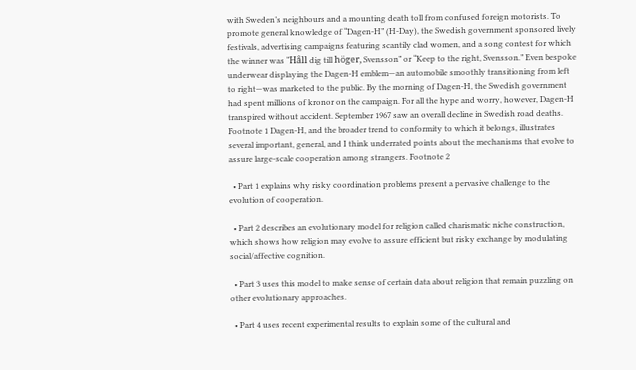with Sweden’s neighbours and a mounting death toll from confused foreign motorists. To promote general knowledge of “Dagen-H” (H-Day), the Swedish government sponsored lively festivals, advertising campaigns featuring scantily clad women, and a song contest for which the winner was “Håll dig till höger, Svensson” or “Keep to the right, Svensson.” Even bespoke underwear displaying the Dagen-H emblem—an automobile smoothly transitioning from left to right—was marketed to the public. By the morning of Dagen-H, the Swedish government had spent millions of kronor on the campaign. For all the hype and worry, however, Dagen-H transpired without accident. September 1967 saw an overall decline in Swedish road deaths. Footnote 1 Dagen-H, and the broader trend to conformity to which it belongs, illustrates several important, general, and I think underrated points about the mechanisms that evolve to assure large-scale cooperation among strangers. Footnote 2

  • Part 1 explains why risky coordination problems present a pervasive challenge to the evolution of cooperation.

  • Part 2 describes an evolutionary model for religion called charismatic niche construction, which shows how religion may evolve to assure efficient but risky exchange by modulating social/affective cognition.

  • Part 3 uses this model to make sense of certain data about religion that remain puzzling on other evolutionary approaches.

  • Part 4 uses recent experimental results to explain some of the cultural and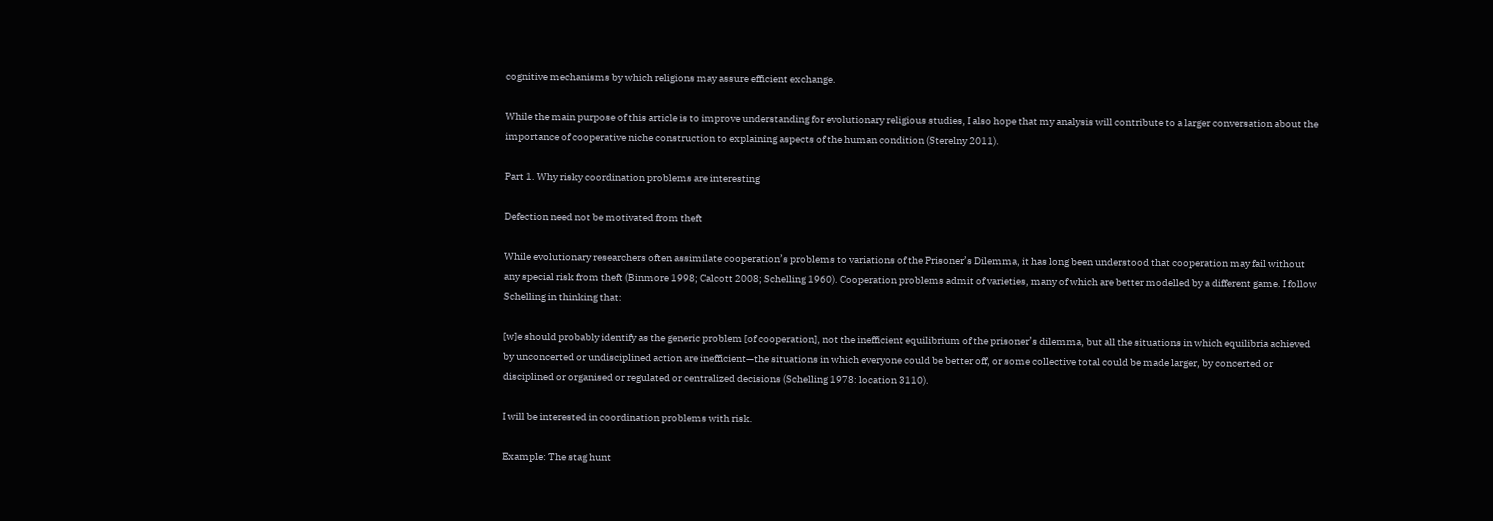cognitive mechanisms by which religions may assure efficient exchange.

While the main purpose of this article is to improve understanding for evolutionary religious studies, I also hope that my analysis will contribute to a larger conversation about the importance of cooperative niche construction to explaining aspects of the human condition (Sterelny 2011).

Part 1. Why risky coordination problems are interesting

Defection need not be motivated from theft

While evolutionary researchers often assimilate cooperation’s problems to variations of the Prisoner’s Dilemma, it has long been understood that cooperation may fail without any special risk from theft (Binmore 1998; Calcott 2008; Schelling 1960). Cooperation problems admit of varieties, many of which are better modelled by a different game. I follow Schelling in thinking that:

[w]e should probably identify as the generic problem [of cooperation], not the inefficient equilibrium of the prisoner’s dilemma, but all the situations in which equilibria achieved by unconcerted or undisciplined action are inefficient—the situations in which everyone could be better off, or some collective total could be made larger, by concerted or disciplined or organised or regulated or centralized decisions (Schelling 1978: location 3110).

I will be interested in coordination problems with risk.

Example: The stag hunt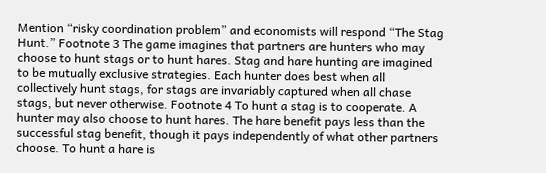Mention “risky coordination problem” and economists will respond “The Stag Hunt.” Footnote 3 The game imagines that partners are hunters who may choose to hunt stags or to hunt hares. Stag and hare hunting are imagined to be mutually exclusive strategies. Each hunter does best when all collectively hunt stags, for stags are invariably captured when all chase stags, but never otherwise. Footnote 4 To hunt a stag is to cooperate. A hunter may also choose to hunt hares. The hare benefit pays less than the successful stag benefit, though it pays independently of what other partners choose. To hunt a hare is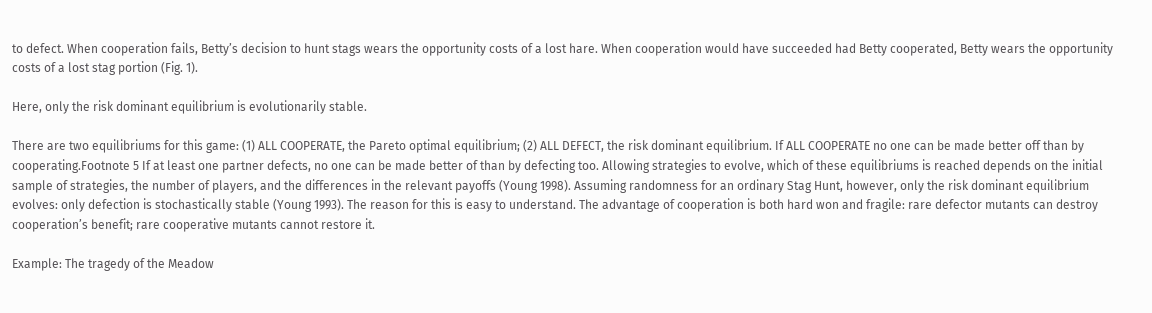to defect. When cooperation fails, Betty’s decision to hunt stags wears the opportunity costs of a lost hare. When cooperation would have succeeded had Betty cooperated, Betty wears the opportunity costs of a lost stag portion (Fig. 1).

Here, only the risk dominant equilibrium is evolutionarily stable.

There are two equilibriums for this game: (1) ALL COOPERATE, the Pareto optimal equilibrium; (2) ALL DEFECT, the risk dominant equilibrium. If ALL COOPERATE no one can be made better off than by cooperating.Footnote 5 If at least one partner defects, no one can be made better of than by defecting too. Allowing strategies to evolve, which of these equilibriums is reached depends on the initial sample of strategies, the number of players, and the differences in the relevant payoffs (Young 1998). Assuming randomness for an ordinary Stag Hunt, however, only the risk dominant equilibrium evolves: only defection is stochastically stable (Young 1993). The reason for this is easy to understand. The advantage of cooperation is both hard won and fragile: rare defector mutants can destroy cooperation’s benefit; rare cooperative mutants cannot restore it.

Example: The tragedy of the Meadow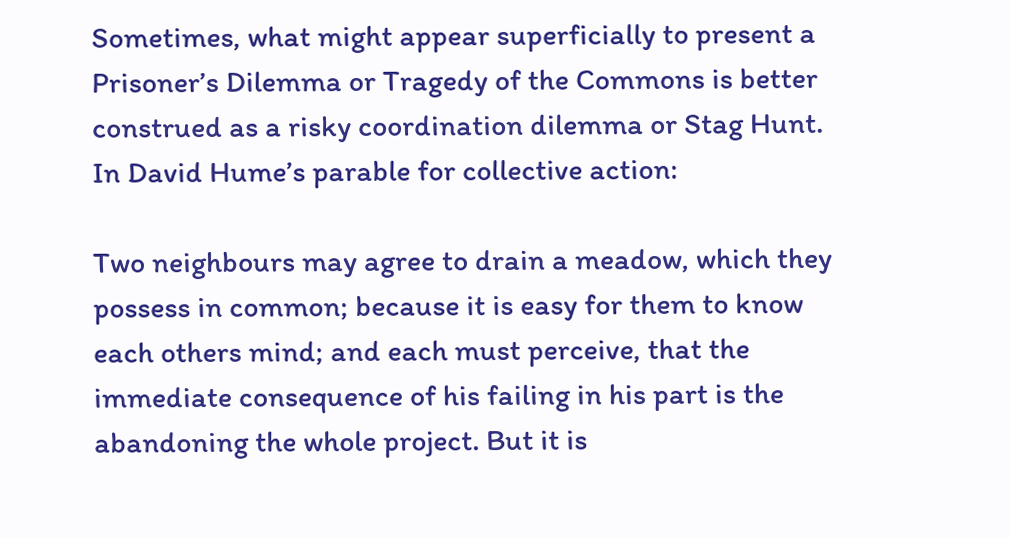Sometimes, what might appear superficially to present a Prisoner’s Dilemma or Tragedy of the Commons is better construed as a risky coordination dilemma or Stag Hunt. In David Hume’s parable for collective action:

Two neighbours may agree to drain a meadow, which they possess in common; because it is easy for them to know each others mind; and each must perceive, that the immediate consequence of his failing in his part is the abandoning the whole project. But it is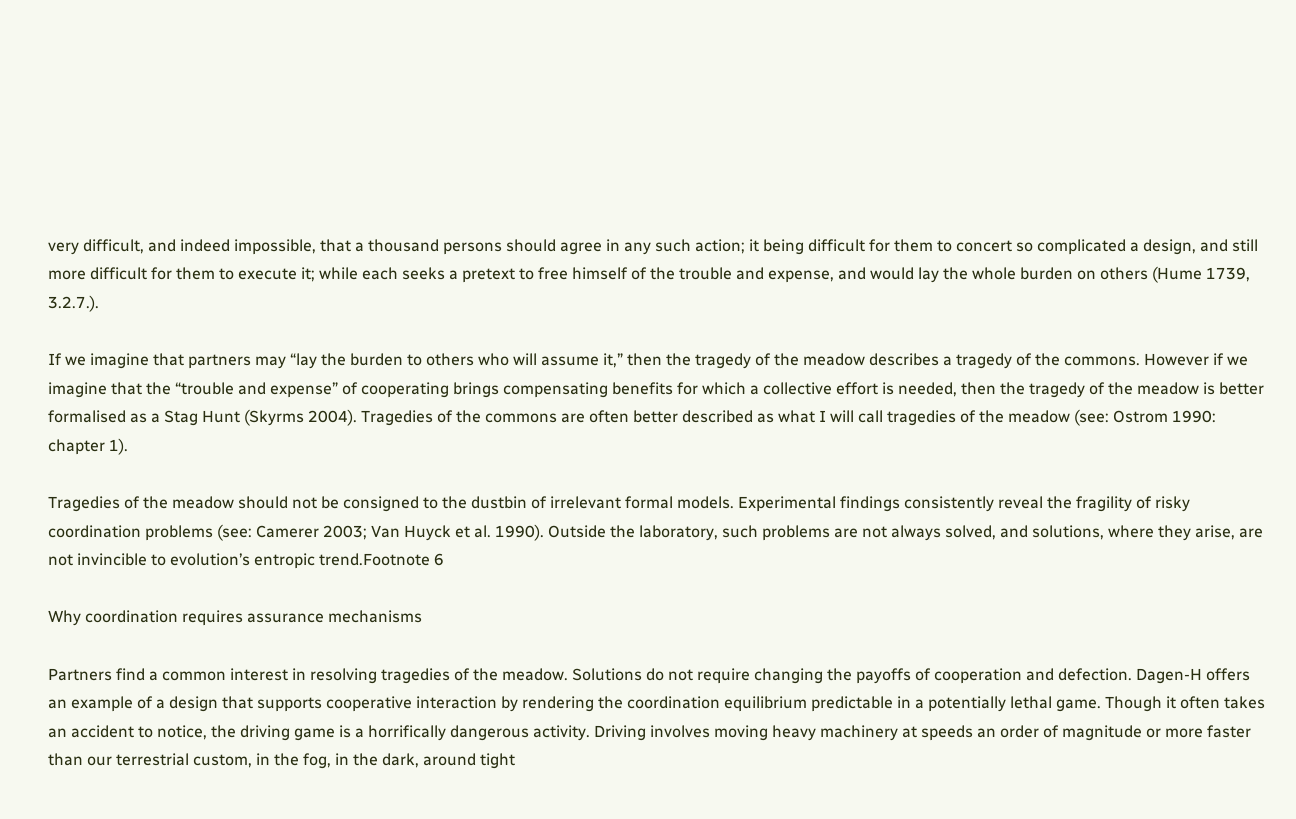very difficult, and indeed impossible, that a thousand persons should agree in any such action; it being difficult for them to concert so complicated a design, and still more difficult for them to execute it; while each seeks a pretext to free himself of the trouble and expense, and would lay the whole burden on others (Hume 1739, 3.2.7.).

If we imagine that partners may “lay the burden to others who will assume it,” then the tragedy of the meadow describes a tragedy of the commons. However if we imagine that the “trouble and expense” of cooperating brings compensating benefits for which a collective effort is needed, then the tragedy of the meadow is better formalised as a Stag Hunt (Skyrms 2004). Tragedies of the commons are often better described as what I will call tragedies of the meadow (see: Ostrom 1990: chapter 1).

Tragedies of the meadow should not be consigned to the dustbin of irrelevant formal models. Experimental findings consistently reveal the fragility of risky coordination problems (see: Camerer 2003; Van Huyck et al. 1990). Outside the laboratory, such problems are not always solved, and solutions, where they arise, are not invincible to evolution’s entropic trend.Footnote 6

Why coordination requires assurance mechanisms

Partners find a common interest in resolving tragedies of the meadow. Solutions do not require changing the payoffs of cooperation and defection. Dagen-H offers an example of a design that supports cooperative interaction by rendering the coordination equilibrium predictable in a potentially lethal game. Though it often takes an accident to notice, the driving game is a horrifically dangerous activity. Driving involves moving heavy machinery at speeds an order of magnitude or more faster than our terrestrial custom, in the fog, in the dark, around tight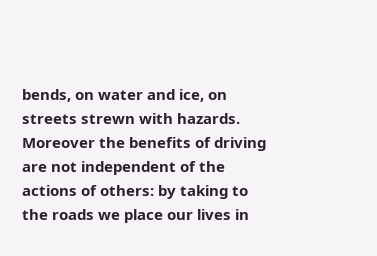bends, on water and ice, on streets strewn with hazards. Moreover the benefits of driving are not independent of the actions of others: by taking to the roads we place our lives in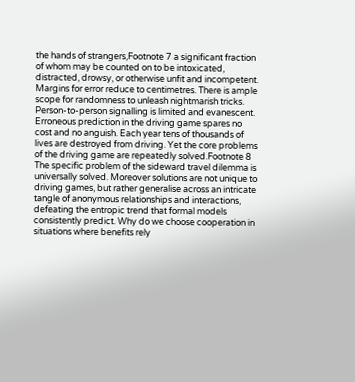the hands of strangers,Footnote 7 a significant fraction of whom may be counted on to be intoxicated, distracted, drowsy, or otherwise unfit and incompetent. Margins for error reduce to centimetres. There is ample scope for randomness to unleash nightmarish tricks. Person-to-person signalling is limited and evanescent. Erroneous prediction in the driving game spares no cost and no anguish. Each year tens of thousands of lives are destroyed from driving. Yet the core problems of the driving game are repeatedly solved.Footnote 8 The specific problem of the sideward travel dilemma is universally solved. Moreover solutions are not unique to driving games, but rather generalise across an intricate tangle of anonymous relationships and interactions, defeating the entropic trend that formal models consistently predict. Why do we choose cooperation in situations where benefits rely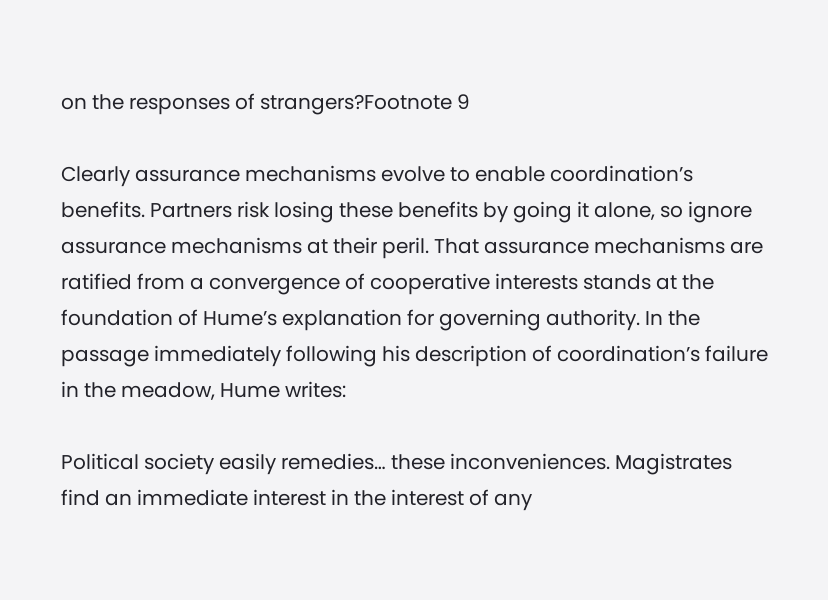on the responses of strangers?Footnote 9

Clearly assurance mechanisms evolve to enable coordination’s benefits. Partners risk losing these benefits by going it alone, so ignore assurance mechanisms at their peril. That assurance mechanisms are ratified from a convergence of cooperative interests stands at the foundation of Hume’s explanation for governing authority. In the passage immediately following his description of coordination’s failure in the meadow, Hume writes:

Political society easily remedies… these inconveniences. Magistrates find an immediate interest in the interest of any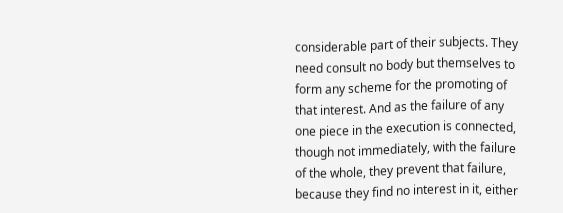considerable part of their subjects. They need consult no body but themselves to form any scheme for the promoting of that interest. And as the failure of any one piece in the execution is connected, though not immediately, with the failure of the whole, they prevent that failure, because they find no interest in it, either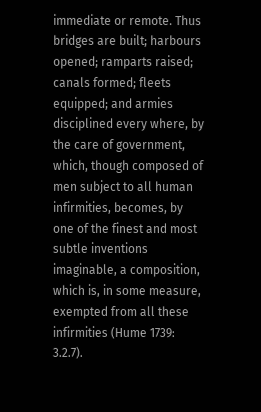immediate or remote. Thus bridges are built; harbours opened; ramparts raised; canals formed; fleets equipped; and armies disciplined every where, by the care of government, which, though composed of men subject to all human infirmities, becomes, by one of the finest and most subtle inventions imaginable, a composition, which is, in some measure, exempted from all these infirmities (Hume 1739: 3.2.7).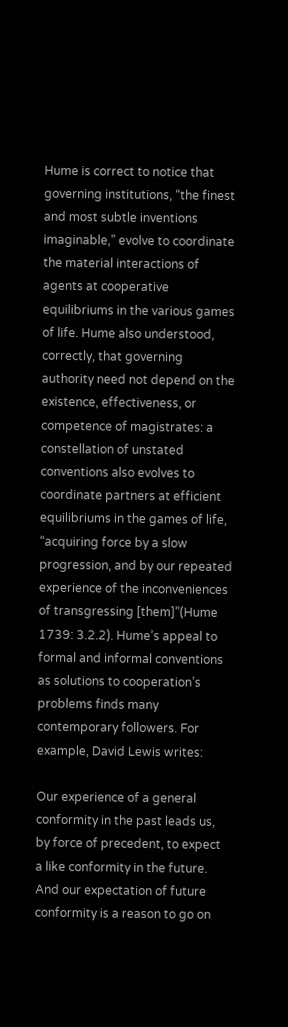Hume is correct to notice that governing institutions, “the finest and most subtle inventions imaginable,” evolve to coordinate the material interactions of agents at cooperative equilibriums in the various games of life. Hume also understood, correctly, that governing authority need not depend on the existence, effectiveness, or competence of magistrates: a constellation of unstated conventions also evolves to coordinate partners at efficient equilibriums in the games of life, “acquiring force by a slow progression, and by our repeated experience of the inconveniences of transgressing [them]”(Hume 1739: 3.2.2). Hume’s appeal to formal and informal conventions as solutions to cooperation’s problems finds many contemporary followers. For example, David Lewis writes:

Our experience of a general conformity in the past leads us, by force of precedent, to expect a like conformity in the future. And our expectation of future conformity is a reason to go on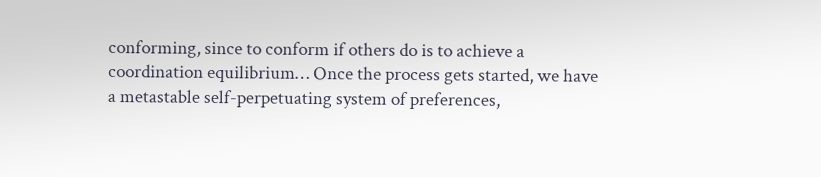conforming, since to conform if others do is to achieve a coordination equilibrium… Once the process gets started, we have a metastable self-perpetuating system of preferences,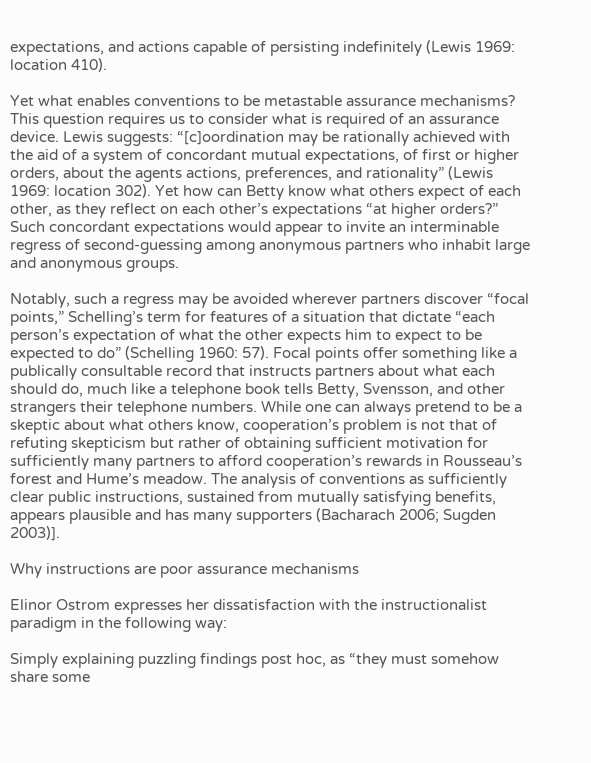expectations, and actions capable of persisting indefinitely (Lewis 1969: location 410).

Yet what enables conventions to be metastable assurance mechanisms? This question requires us to consider what is required of an assurance device. Lewis suggests: “[c]oordination may be rationally achieved with the aid of a system of concordant mutual expectations, of first or higher orders, about the agents actions, preferences, and rationality” (Lewis 1969: location 302). Yet how can Betty know what others expect of each other, as they reflect on each other’s expectations “at higher orders?” Such concordant expectations would appear to invite an interminable regress of second-guessing among anonymous partners who inhabit large and anonymous groups.

Notably, such a regress may be avoided wherever partners discover “focal points,” Schelling’s term for features of a situation that dictate “each person’s expectation of what the other expects him to expect to be expected to do” (Schelling 1960: 57). Focal points offer something like a publically consultable record that instructs partners about what each should do, much like a telephone book tells Betty, Svensson, and other strangers their telephone numbers. While one can always pretend to be a skeptic about what others know, cooperation’s problem is not that of refuting skepticism but rather of obtaining sufficient motivation for sufficiently many partners to afford cooperation’s rewards in Rousseau’s forest and Hume’s meadow. The analysis of conventions as sufficiently clear public instructions, sustained from mutually satisfying benefits, appears plausible and has many supporters (Bacharach 2006; Sugden 2003)].

Why instructions are poor assurance mechanisms

Elinor Ostrom expresses her dissatisfaction with the instructionalist paradigm in the following way:

Simply explaining puzzling findings post hoc, as “they must somehow share some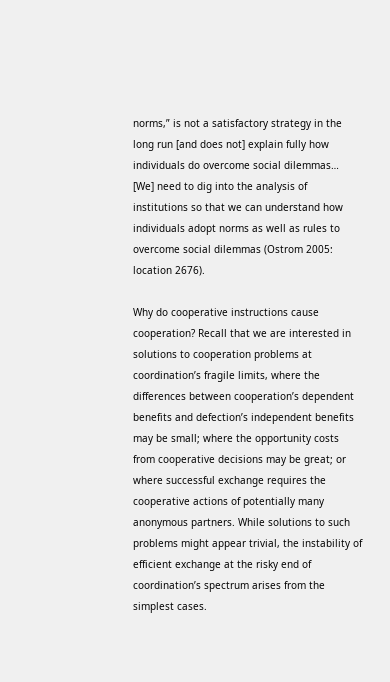norms,” is not a satisfactory strategy in the long run [and does not] explain fully how individuals do overcome social dilemmas… [We] need to dig into the analysis of institutions so that we can understand how individuals adopt norms as well as rules to overcome social dilemmas (Ostrom 2005: location 2676).

Why do cooperative instructions cause cooperation? Recall that we are interested in solutions to cooperation problems at coordination’s fragile limits, where the differences between cooperation’s dependent benefits and defection’s independent benefits may be small; where the opportunity costs from cooperative decisions may be great; or where successful exchange requires the cooperative actions of potentially many anonymous partners. While solutions to such problems might appear trivial, the instability of efficient exchange at the risky end of coordination’s spectrum arises from the simplest cases.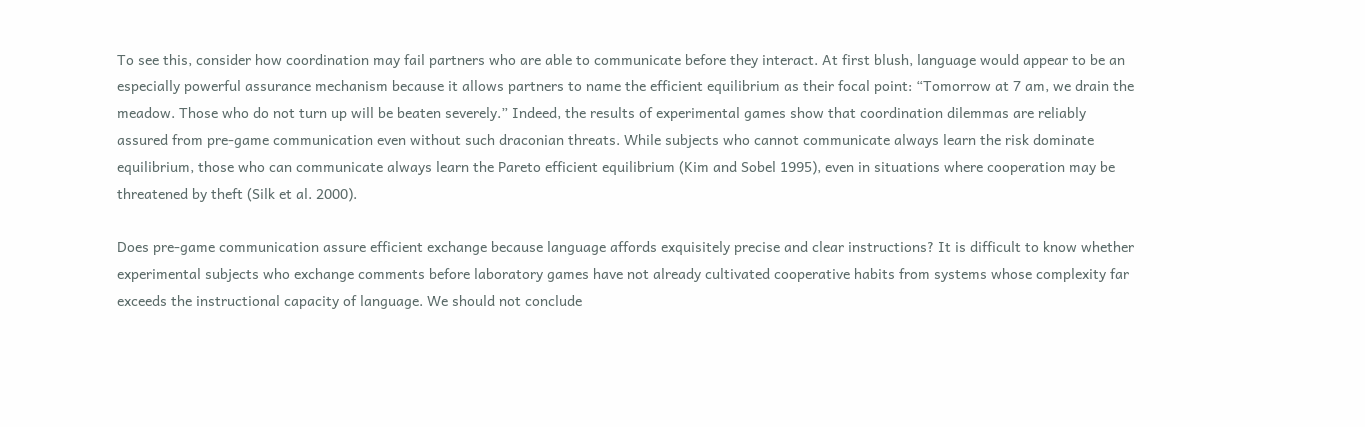To see this, consider how coordination may fail partners who are able to communicate before they interact. At first blush, language would appear to be an especially powerful assurance mechanism because it allows partners to name the efficient equilibrium as their focal point: “Tomorrow at 7 am, we drain the meadow. Those who do not turn up will be beaten severely.” Indeed, the results of experimental games show that coordination dilemmas are reliably assured from pre-game communication even without such draconian threats. While subjects who cannot communicate always learn the risk dominate equilibrium, those who can communicate always learn the Pareto efficient equilibrium (Kim and Sobel 1995), even in situations where cooperation may be threatened by theft (Silk et al. 2000).

Does pre-game communication assure efficient exchange because language affords exquisitely precise and clear instructions? It is difficult to know whether experimental subjects who exchange comments before laboratory games have not already cultivated cooperative habits from systems whose complexity far exceeds the instructional capacity of language. We should not conclude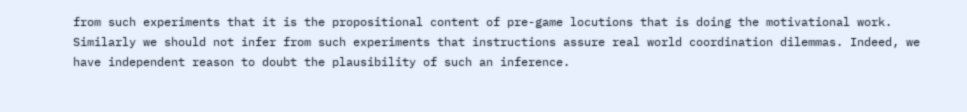from such experiments that it is the propositional content of pre-game locutions that is doing the motivational work. Similarly we should not infer from such experiments that instructions assure real world coordination dilemmas. Indeed, we have independent reason to doubt the plausibility of such an inference.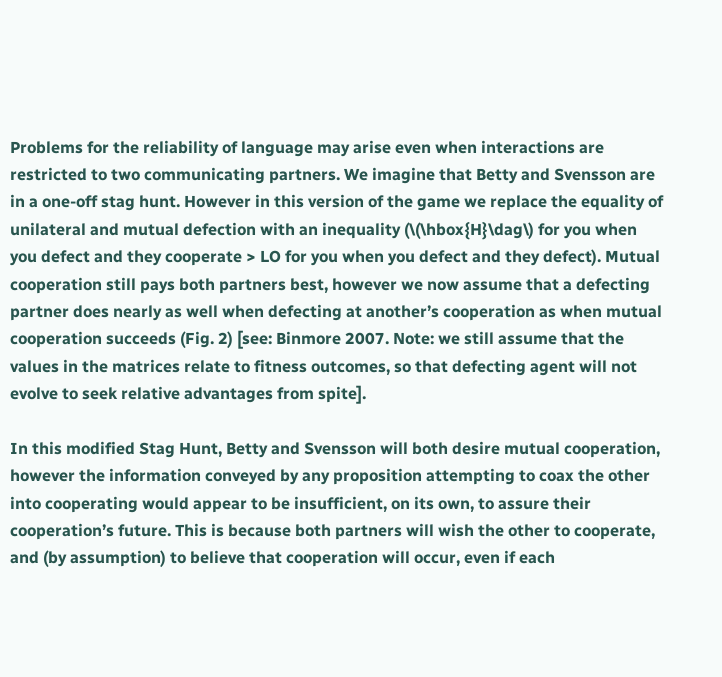Problems for the reliability of language may arise even when interactions are restricted to two communicating partners. We imagine that Betty and Svensson are in a one-off stag hunt. However in this version of the game we replace the equality of unilateral and mutual defection with an inequality (\(\hbox{H}\dag\) for you when you defect and they cooperate > LO for you when you defect and they defect). Mutual cooperation still pays both partners best, however we now assume that a defecting partner does nearly as well when defecting at another’s cooperation as when mutual cooperation succeeds (Fig. 2) [see: Binmore 2007. Note: we still assume that the values in the matrices relate to fitness outcomes, so that defecting agent will not evolve to seek relative advantages from spite].

In this modified Stag Hunt, Betty and Svensson will both desire mutual cooperation, however the information conveyed by any proposition attempting to coax the other into cooperating would appear to be insufficient, on its own, to assure their cooperation’s future. This is because both partners will wish the other to cooperate, and (by assumption) to believe that cooperation will occur, even if each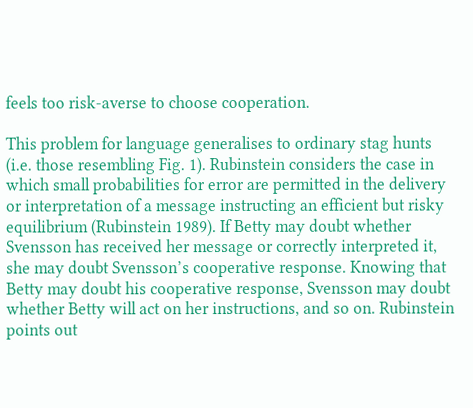feels too risk-averse to choose cooperation.

This problem for language generalises to ordinary stag hunts (i.e. those resembling Fig. 1). Rubinstein considers the case in which small probabilities for error are permitted in the delivery or interpretation of a message instructing an efficient but risky equilibrium (Rubinstein 1989). If Betty may doubt whether Svensson has received her message or correctly interpreted it, she may doubt Svensson’s cooperative response. Knowing that Betty may doubt his cooperative response, Svensson may doubt whether Betty will act on her instructions, and so on. Rubinstein points out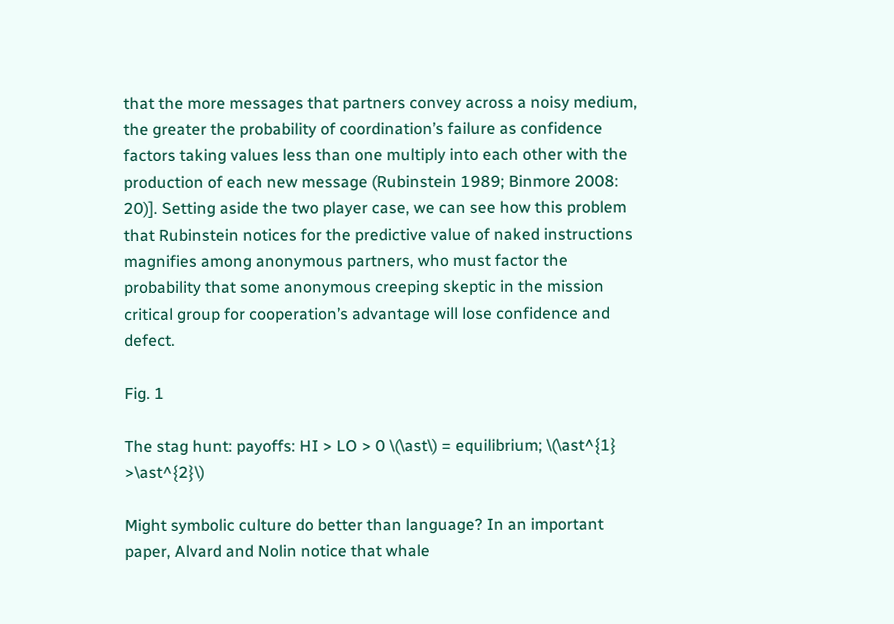that the more messages that partners convey across a noisy medium, the greater the probability of coordination’s failure as confidence factors taking values less than one multiply into each other with the production of each new message (Rubinstein 1989; Binmore 2008: 20)]. Setting aside the two player case, we can see how this problem that Rubinstein notices for the predictive value of naked instructions magnifies among anonymous partners, who must factor the probability that some anonymous creeping skeptic in the mission critical group for cooperation’s advantage will lose confidence and defect.

Fig. 1

The stag hunt: payoffs: HI > LO > 0 \(\ast\) = equilibrium; \(\ast^{1} >\ast^{2}\)

Might symbolic culture do better than language? In an important paper, Alvard and Nolin notice that whale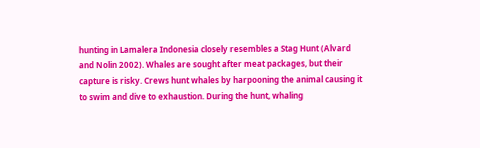hunting in Lamalera Indonesia closely resembles a Stag Hunt (Alvard and Nolin 2002). Whales are sought after meat packages, but their capture is risky. Crews hunt whales by harpooning the animal causing it to swim and dive to exhaustion. During the hunt, whaling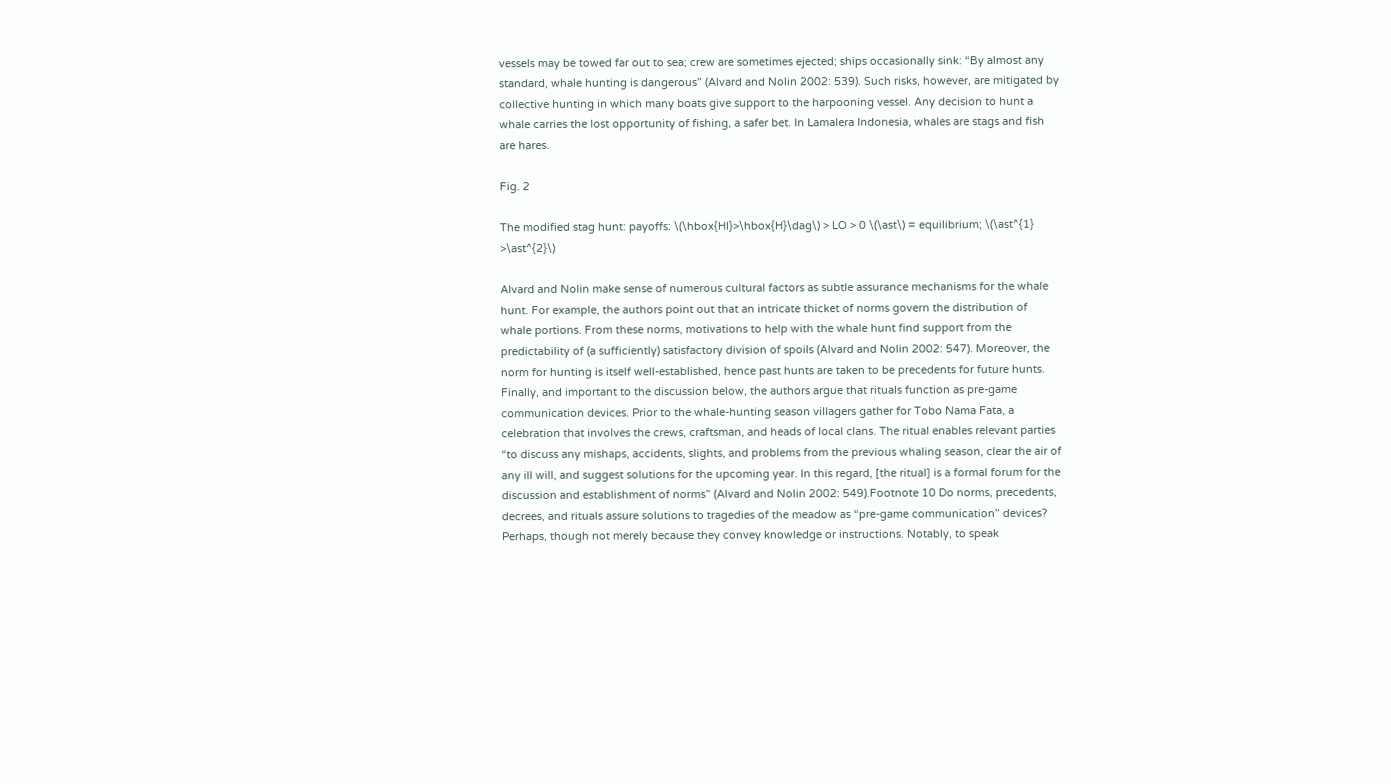vessels may be towed far out to sea; crew are sometimes ejected; ships occasionally sink: “By almost any standard, whale hunting is dangerous” (Alvard and Nolin 2002: 539). Such risks, however, are mitigated by collective hunting in which many boats give support to the harpooning vessel. Any decision to hunt a whale carries the lost opportunity of fishing, a safer bet. In Lamalera Indonesia, whales are stags and fish are hares.

Fig. 2

The modified stag hunt: payoffs: \(\hbox{HI}>\hbox{H}\dag\) > LO > 0 \(\ast\) = equilibrium; \(\ast^{1} >\ast^{2}\)

Alvard and Nolin make sense of numerous cultural factors as subtle assurance mechanisms for the whale hunt. For example, the authors point out that an intricate thicket of norms govern the distribution of whale portions. From these norms, motivations to help with the whale hunt find support from the predictability of (a sufficiently) satisfactory division of spoils (Alvard and Nolin 2002: 547). Moreover, the norm for hunting is itself well-established, hence past hunts are taken to be precedents for future hunts. Finally, and important to the discussion below, the authors argue that rituals function as pre-game communication devices. Prior to the whale-hunting season villagers gather for Tobo Nama Fata, a celebration that involves the crews, craftsman, and heads of local clans. The ritual enables relevant parties “to discuss any mishaps, accidents, slights, and problems from the previous whaling season, clear the air of any ill will, and suggest solutions for the upcoming year. In this regard, [the ritual] is a formal forum for the discussion and establishment of norms” (Alvard and Nolin 2002: 549).Footnote 10 Do norms, precedents, decrees, and rituals assure solutions to tragedies of the meadow as “pre-game communication” devices? Perhaps, though not merely because they convey knowledge or instructions. Notably, to speak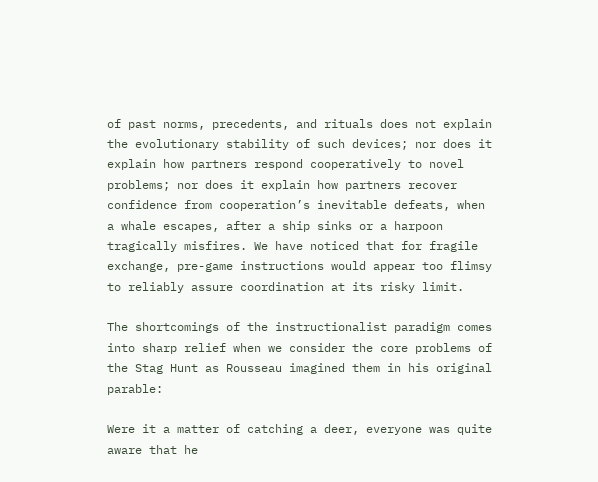of past norms, precedents, and rituals does not explain the evolutionary stability of such devices; nor does it explain how partners respond cooperatively to novel problems; nor does it explain how partners recover confidence from cooperation’s inevitable defeats, when a whale escapes, after a ship sinks or a harpoon tragically misfires. We have noticed that for fragile exchange, pre-game instructions would appear too flimsy to reliably assure coordination at its risky limit.

The shortcomings of the instructionalist paradigm comes into sharp relief when we consider the core problems of the Stag Hunt as Rousseau imagined them in his original parable:

Were it a matter of catching a deer, everyone was quite aware that he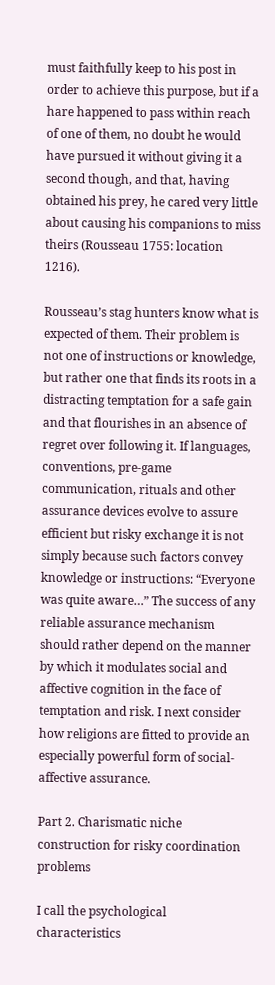must faithfully keep to his post in order to achieve this purpose, but if a hare happened to pass within reach of one of them, no doubt he would have pursued it without giving it a second though, and that, having obtained his prey, he cared very little about causing his companions to miss theirs (Rousseau 1755: location 1216).

Rousseau’s stag hunters know what is expected of them. Their problem is not one of instructions or knowledge, but rather one that finds its roots in a distracting temptation for a safe gain and that flourishes in an absence of regret over following it. If languages, conventions, pre-game communication, rituals and other assurance devices evolve to assure efficient but risky exchange it is not simply because such factors convey knowledge or instructions: “Everyone was quite aware…” The success of any reliable assurance mechanism should rather depend on the manner by which it modulates social and affective cognition in the face of temptation and risk. I next consider how religions are fitted to provide an especially powerful form of social-affective assurance.

Part 2. Charismatic niche construction for risky coordination problems

I call the psychological characteristics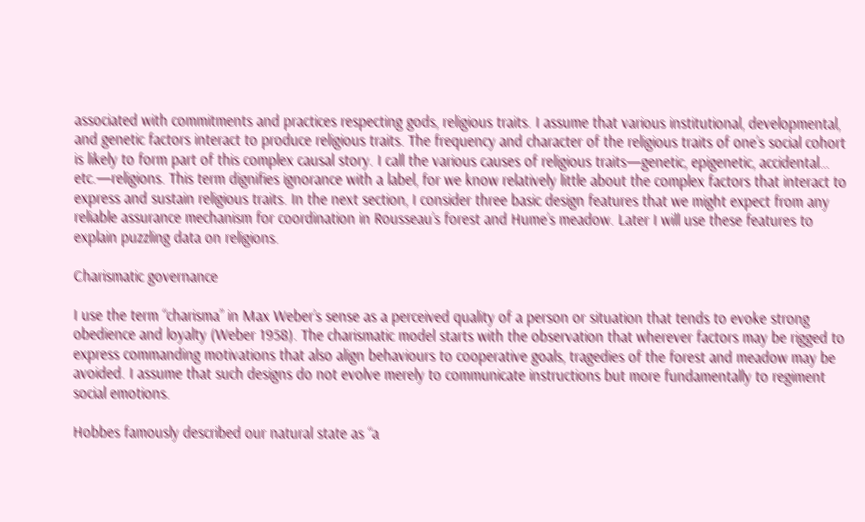associated with commitments and practices respecting gods, religious traits. I assume that various institutional, developmental, and genetic factors interact to produce religious traits. The frequency and character of the religious traits of one’s social cohort is likely to form part of this complex causal story. I call the various causes of religious traits—genetic, epigenetic, accidental… etc.—religions. This term dignifies ignorance with a label, for we know relatively little about the complex factors that interact to express and sustain religious traits. In the next section, I consider three basic design features that we might expect from any reliable assurance mechanism for coordination in Rousseau’s forest and Hume’s meadow. Later I will use these features to explain puzzling data on religions.

Charismatic governance

I use the term “charisma” in Max Weber’s sense as a perceived quality of a person or situation that tends to evoke strong obedience and loyalty (Weber 1958). The charismatic model starts with the observation that wherever factors may be rigged to express commanding motivations that also align behaviours to cooperative goals, tragedies of the forest and meadow may be avoided. I assume that such designs do not evolve merely to communicate instructions but more fundamentally to regiment social emotions.

Hobbes famously described our natural state as “a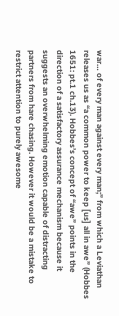war… of every man against every man;” from which a Leviathan releases us as “a common power to keep [us] all in awe” (Hobbes 1651: pt.1 ch.13). Hobbes’s concept of “awe” points in the direction of a satisfactory assurance mechanism because it suggests an overwhelming emotion capable of distracting partners from hare chasing. However it would be a mistake to restrict attention to purely awesome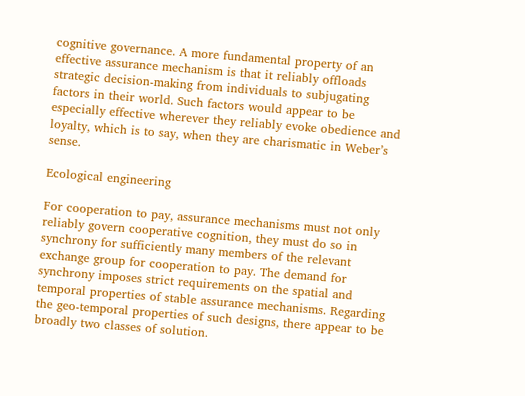cognitive governance. A more fundamental property of an effective assurance mechanism is that it reliably offloads strategic decision-making from individuals to subjugating factors in their world. Such factors would appear to be especially effective wherever they reliably evoke obedience and loyalty, which is to say, when they are charismatic in Weber’s sense.

Ecological engineering

For cooperation to pay, assurance mechanisms must not only reliably govern cooperative cognition, they must do so in synchrony for sufficiently many members of the relevant exchange group for cooperation to pay. The demand for synchrony imposes strict requirements on the spatial and temporal properties of stable assurance mechanisms. Regarding the geo-temporal properties of such designs, there appear to be broadly two classes of solution.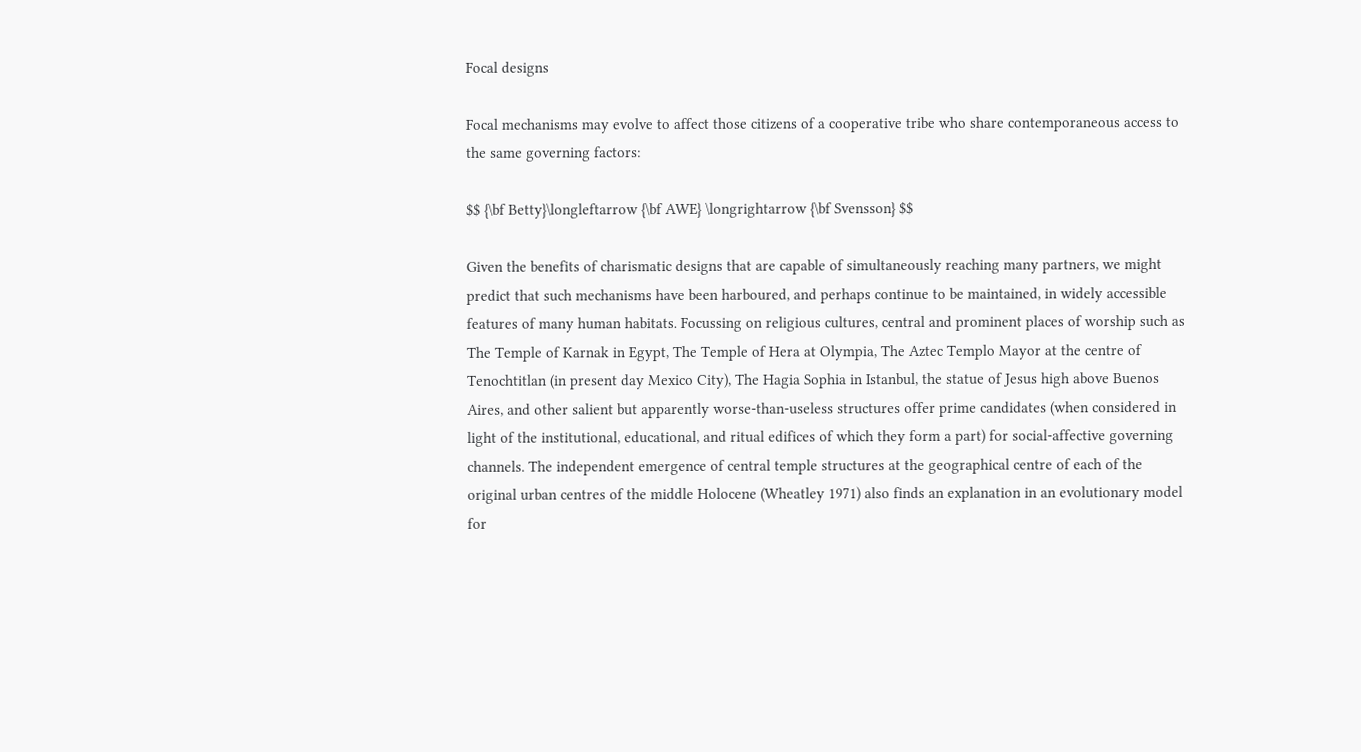Focal designs

Focal mechanisms may evolve to affect those citizens of a cooperative tribe who share contemporaneous access to the same governing factors:

$$ {\bf Betty}\longleftarrow {\bf AWE} \longrightarrow {\bf Svensson} $$

Given the benefits of charismatic designs that are capable of simultaneously reaching many partners, we might predict that such mechanisms have been harboured, and perhaps continue to be maintained, in widely accessible features of many human habitats. Focussing on religious cultures, central and prominent places of worship such as The Temple of Karnak in Egypt, The Temple of Hera at Olympia, The Aztec Templo Mayor at the centre of Tenochtitlan (in present day Mexico City), The Hagia Sophia in Istanbul, the statue of Jesus high above Buenos Aires, and other salient but apparently worse-than-useless structures offer prime candidates (when considered in light of the institutional, educational, and ritual edifices of which they form a part) for social-affective governing channels. The independent emergence of central temple structures at the geographical centre of each of the original urban centres of the middle Holocene (Wheatley 1971) also finds an explanation in an evolutionary model for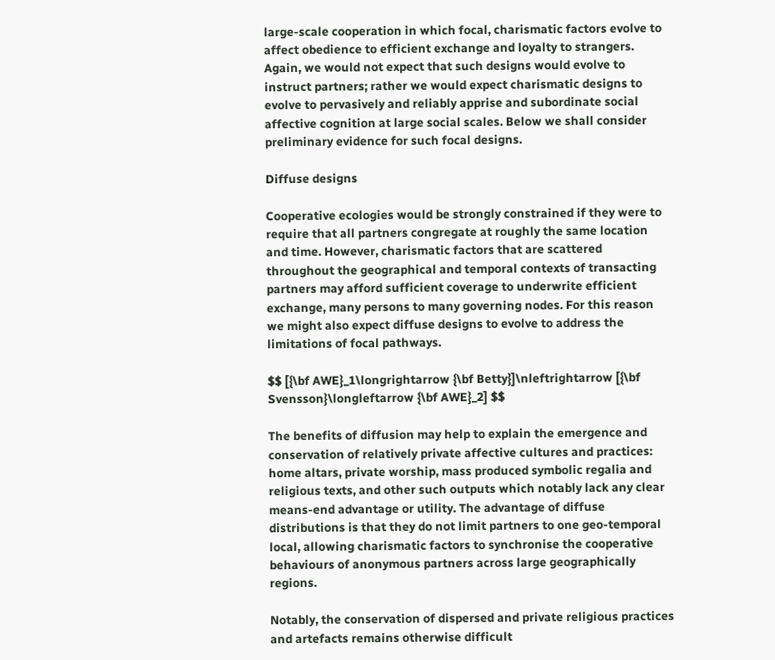large-scale cooperation in which focal, charismatic factors evolve to affect obedience to efficient exchange and loyalty to strangers. Again, we would not expect that such designs would evolve to instruct partners; rather we would expect charismatic designs to evolve to pervasively and reliably apprise and subordinate social affective cognition at large social scales. Below we shall consider preliminary evidence for such focal designs.

Diffuse designs

Cooperative ecologies would be strongly constrained if they were to require that all partners congregate at roughly the same location and time. However, charismatic factors that are scattered throughout the geographical and temporal contexts of transacting partners may afford sufficient coverage to underwrite efficient exchange, many persons to many governing nodes. For this reason we might also expect diffuse designs to evolve to address the limitations of focal pathways.

$$ [{\bf AWE}_1\longrightarrow {\bf Betty}]\nleftrightarrow [{\bf Svensson}\longleftarrow {\bf AWE}_2] $$

The benefits of diffusion may help to explain the emergence and conservation of relatively private affective cultures and practices: home altars, private worship, mass produced symbolic regalia and religious texts, and other such outputs which notably lack any clear means-end advantage or utility. The advantage of diffuse distributions is that they do not limit partners to one geo-temporal local, allowing charismatic factors to synchronise the cooperative behaviours of anonymous partners across large geographically regions.

Notably, the conservation of dispersed and private religious practices and artefacts remains otherwise difficult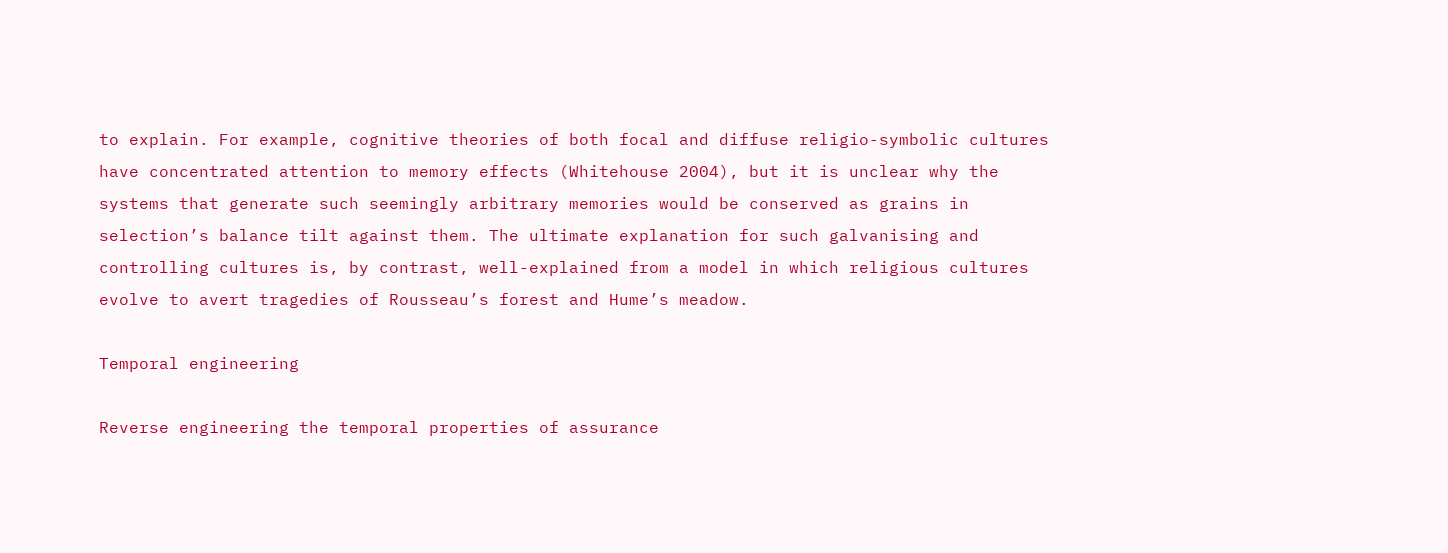to explain. For example, cognitive theories of both focal and diffuse religio-symbolic cultures have concentrated attention to memory effects (Whitehouse 2004), but it is unclear why the systems that generate such seemingly arbitrary memories would be conserved as grains in selection’s balance tilt against them. The ultimate explanation for such galvanising and controlling cultures is, by contrast, well-explained from a model in which religious cultures evolve to avert tragedies of Rousseau’s forest and Hume’s meadow.

Temporal engineering

Reverse engineering the temporal properties of assurance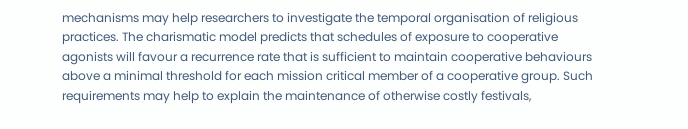mechanisms may help researchers to investigate the temporal organisation of religious practices. The charismatic model predicts that schedules of exposure to cooperative agonists will favour a recurrence rate that is sufficient to maintain cooperative behaviours above a minimal threshold for each mission critical member of a cooperative group. Such requirements may help to explain the maintenance of otherwise costly festivals,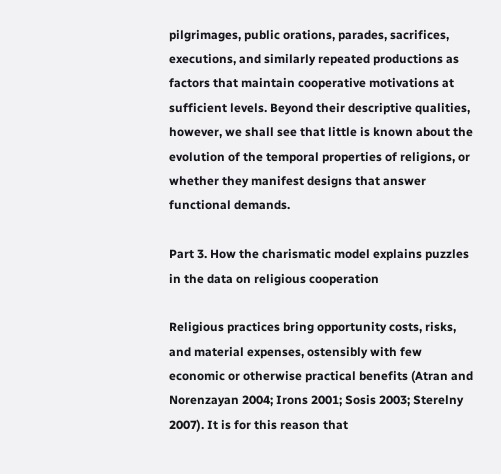pilgrimages, public orations, parades, sacrifices, executions, and similarly repeated productions as factors that maintain cooperative motivations at sufficient levels. Beyond their descriptive qualities, however, we shall see that little is known about the evolution of the temporal properties of religions, or whether they manifest designs that answer functional demands.

Part 3. How the charismatic model explains puzzles in the data on religious cooperation

Religious practices bring opportunity costs, risks, and material expenses, ostensibly with few economic or otherwise practical benefits (Atran and Norenzayan 2004; Irons 2001; Sosis 2003; Sterelny 2007). It is for this reason that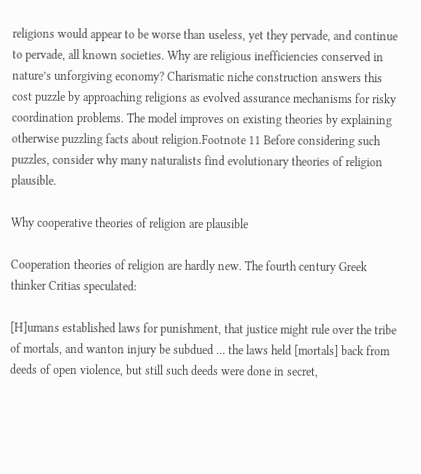religions would appear to be worse than useless, yet they pervade, and continue to pervade, all known societies. Why are religious inefficiencies conserved in nature’s unforgiving economy? Charismatic niche construction answers this cost puzzle by approaching religions as evolved assurance mechanisms for risky coordination problems. The model improves on existing theories by explaining otherwise puzzling facts about religion.Footnote 11 Before considering such puzzles, consider why many naturalists find evolutionary theories of religion plausible.

Why cooperative theories of religion are plausible

Cooperation theories of religion are hardly new. The fourth century Greek thinker Critias speculated:

[H]umans established laws for punishment, that justice might rule over the tribe of mortals, and wanton injury be subdued … the laws held [mortals] back from deeds of open violence, but still such deeds were done in secret,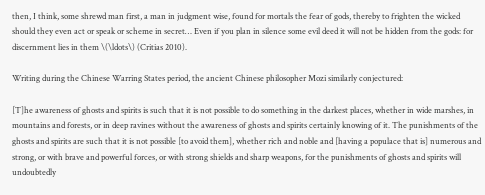then, I think, some shrewd man first, a man in judgment wise, found for mortals the fear of gods, thereby to frighten the wicked should they even act or speak or scheme in secret… Even if you plan in silence some evil deed it will not be hidden from the gods: for discernment lies in them \(\ldots\) (Critias 2010).

Writing during the Chinese Warring States period, the ancient Chinese philosopher Mozi similarly conjectured:

[T]he awareness of ghosts and spirits is such that it is not possible to do something in the darkest places, whether in wide marshes, in mountains and forests, or in deep ravines without the awareness of ghosts and spirits certainly knowing of it. The punishments of the ghosts and spirits are such that it is not possible [to avoid them], whether rich and noble and [having a populace that is] numerous and strong, or with brave and powerful forces, or with strong shields and sharp weapons, for the punishments of ghosts and spirits will undoubtedly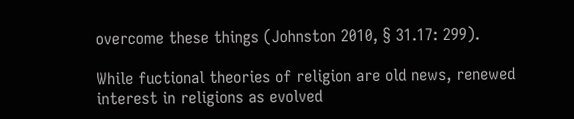overcome these things (Johnston 2010, § 31.17: 299).

While fuctional theories of religion are old news, renewed interest in religions as evolved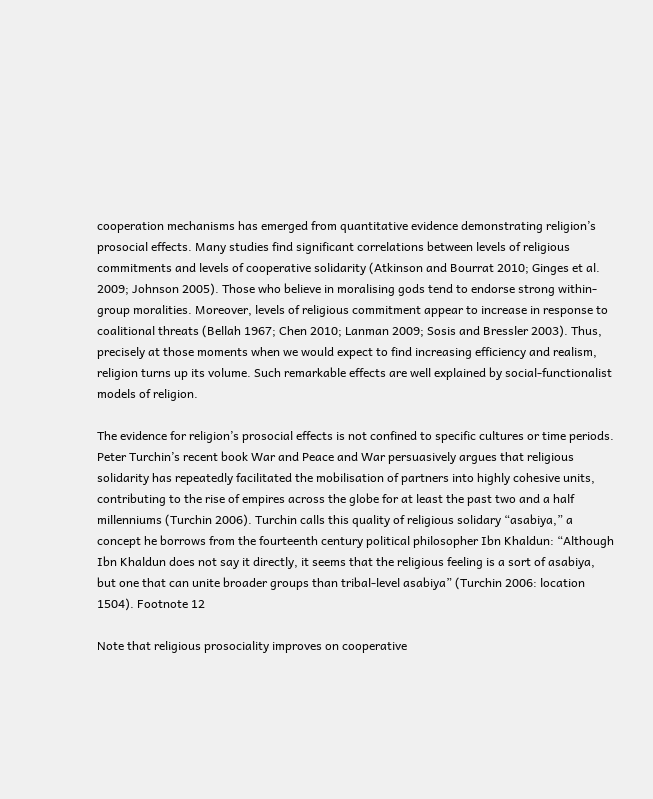cooperation mechanisms has emerged from quantitative evidence demonstrating religion’s prosocial effects. Many studies find significant correlations between levels of religious commitments and levels of cooperative solidarity (Atkinson and Bourrat 2010; Ginges et al. 2009; Johnson 2005). Those who believe in moralising gods tend to endorse strong within-group moralities. Moreover, levels of religious commitment appear to increase in response to coalitional threats (Bellah 1967; Chen 2010; Lanman 2009; Sosis and Bressler 2003). Thus, precisely at those moments when we would expect to find increasing efficiency and realism, religion turns up its volume. Such remarkable effects are well explained by social-functionalist models of religion.

The evidence for religion’s prosocial effects is not confined to specific cultures or time periods. Peter Turchin’s recent book War and Peace and War persuasively argues that religious solidarity has repeatedly facilitated the mobilisation of partners into highly cohesive units, contributing to the rise of empires across the globe for at least the past two and a half millenniums (Turchin 2006). Turchin calls this quality of religious solidary “asabiya,” a concept he borrows from the fourteenth century political philosopher Ibn Khaldun: “Although Ibn Khaldun does not say it directly, it seems that the religious feeling is a sort of asabiya, but one that can unite broader groups than tribal-level asabiya” (Turchin 2006: location 1504). Footnote 12

Note that religious prosociality improves on cooperative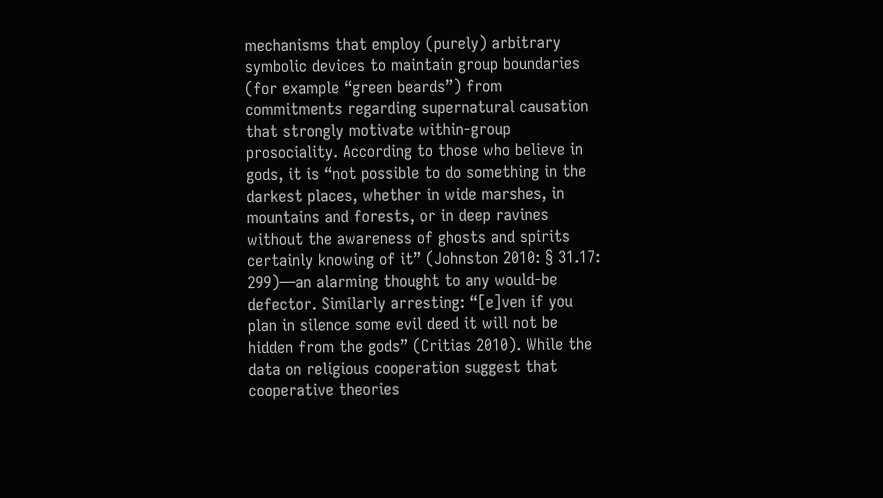mechanisms that employ (purely) arbitrary symbolic devices to maintain group boundaries (for example “green beards”) from commitments regarding supernatural causation that strongly motivate within-group prosociality. According to those who believe in gods, it is “not possible to do something in the darkest places, whether in wide marshes, in mountains and forests, or in deep ravines without the awareness of ghosts and spirits certainly knowing of it” (Johnston 2010: § 31.17: 299)—an alarming thought to any would-be defector. Similarly arresting: “[e]ven if you plan in silence some evil deed it will not be hidden from the gods” (Critias 2010). While the data on religious cooperation suggest that cooperative theories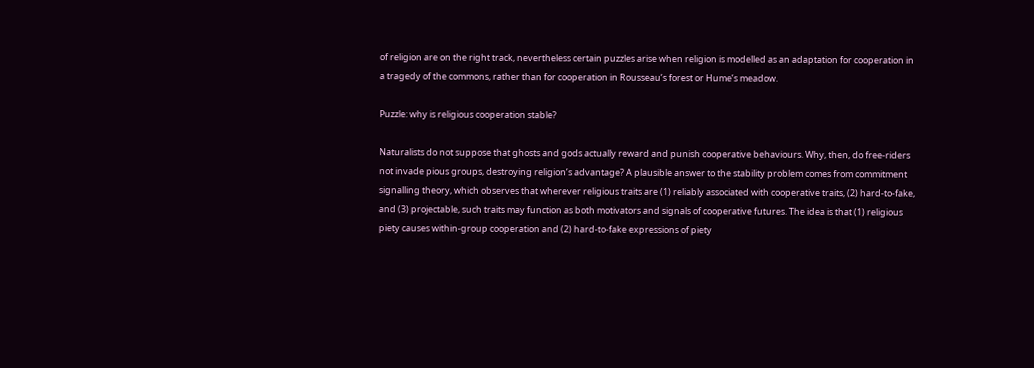of religion are on the right track, nevertheless certain puzzles arise when religion is modelled as an adaptation for cooperation in a tragedy of the commons, rather than for cooperation in Rousseau’s forest or Hume’s meadow.

Puzzle: why is religious cooperation stable?

Naturalists do not suppose that ghosts and gods actually reward and punish cooperative behaviours. Why, then, do free-riders not invade pious groups, destroying religion’s advantage? A plausible answer to the stability problem comes from commitment signalling theory, which observes that wherever religious traits are (1) reliably associated with cooperative traits, (2) hard-to-fake, and (3) projectable, such traits may function as both motivators and signals of cooperative futures. The idea is that (1) religious piety causes within-group cooperation and (2) hard-to-fake expressions of piety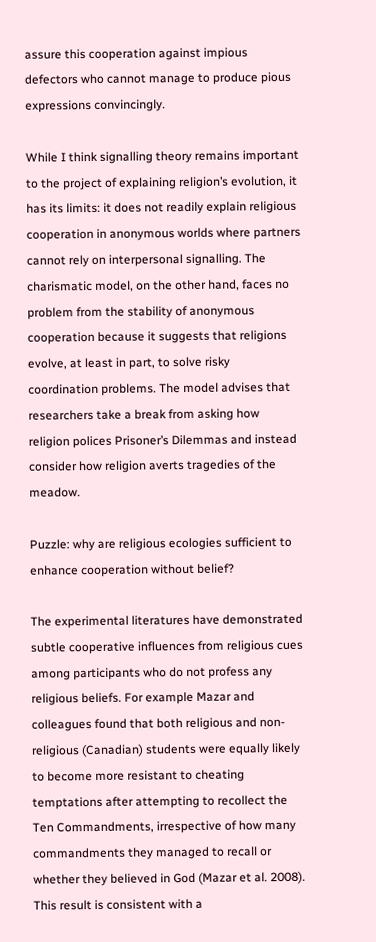assure this cooperation against impious defectors who cannot manage to produce pious expressions convincingly.

While I think signalling theory remains important to the project of explaining religion’s evolution, it has its limits: it does not readily explain religious cooperation in anonymous worlds where partners cannot rely on interpersonal signalling. The charismatic model, on the other hand, faces no problem from the stability of anonymous cooperation because it suggests that religions evolve, at least in part, to solve risky coordination problems. The model advises that researchers take a break from asking how religion polices Prisoner’s Dilemmas and instead consider how religion averts tragedies of the meadow.

Puzzle: why are religious ecologies sufficient to enhance cooperation without belief?

The experimental literatures have demonstrated subtle cooperative influences from religious cues among participants who do not profess any religious beliefs. For example Mazar and colleagues found that both religious and non-religious (Canadian) students were equally likely to become more resistant to cheating temptations after attempting to recollect the Ten Commandments, irrespective of how many commandments they managed to recall or whether they believed in God (Mazar et al. 2008). This result is consistent with a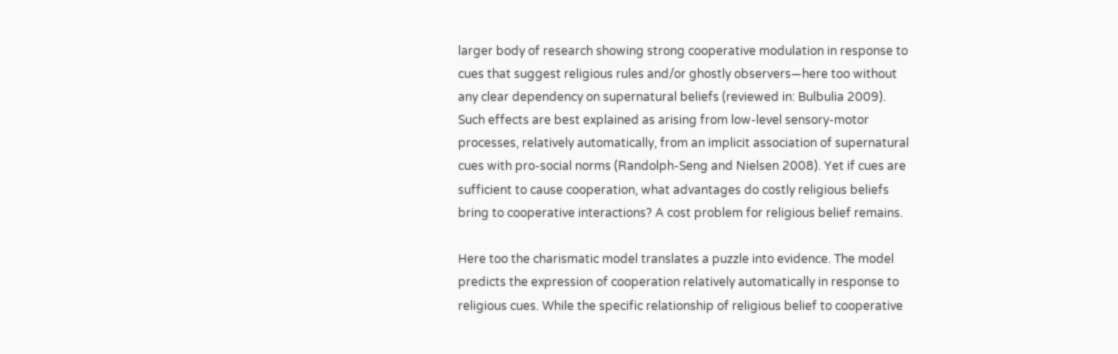larger body of research showing strong cooperative modulation in response to cues that suggest religious rules and/or ghostly observers—here too without any clear dependency on supernatural beliefs (reviewed in: Bulbulia 2009). Such effects are best explained as arising from low-level sensory-motor processes, relatively automatically, from an implicit association of supernatural cues with pro-social norms (Randolph-Seng and Nielsen 2008). Yet if cues are sufficient to cause cooperation, what advantages do costly religious beliefs bring to cooperative interactions? A cost problem for religious belief remains.

Here too the charismatic model translates a puzzle into evidence. The model predicts the expression of cooperation relatively automatically in response to religious cues. While the specific relationship of religious belief to cooperative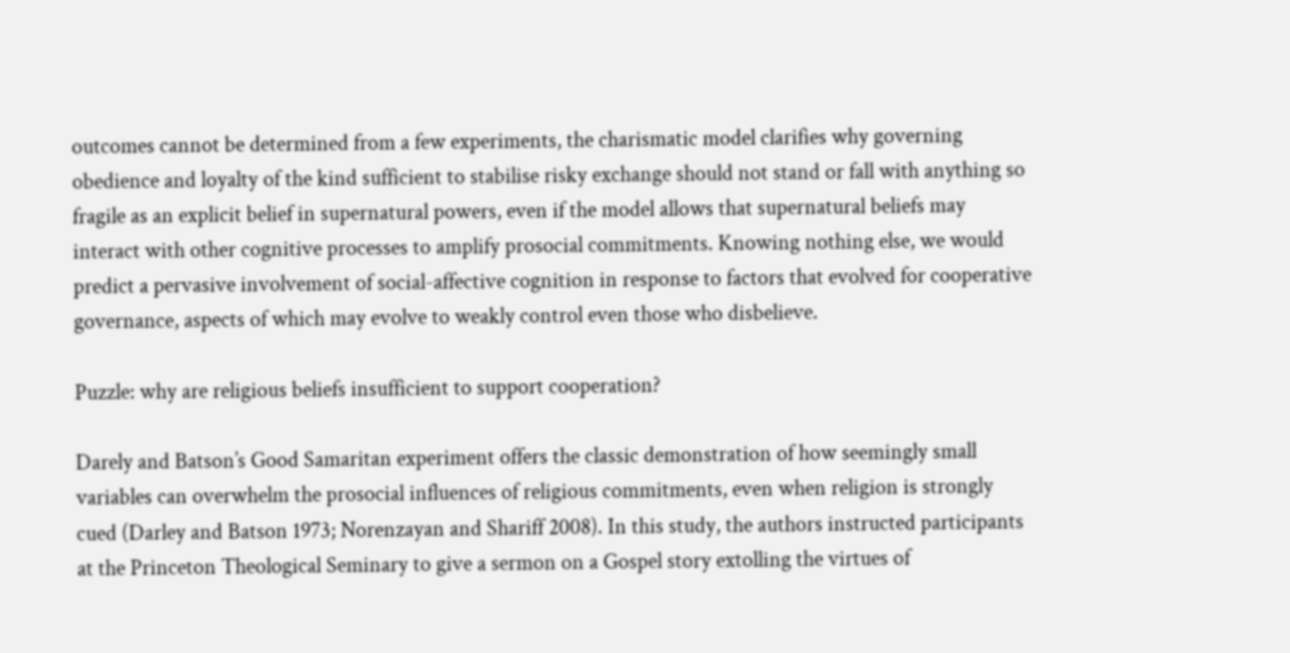outcomes cannot be determined from a few experiments, the charismatic model clarifies why governing obedience and loyalty of the kind sufficient to stabilise risky exchange should not stand or fall with anything so fragile as an explicit belief in supernatural powers, even if the model allows that supernatural beliefs may interact with other cognitive processes to amplify prosocial commitments. Knowing nothing else, we would predict a pervasive involvement of social-affective cognition in response to factors that evolved for cooperative governance, aspects of which may evolve to weakly control even those who disbelieve.

Puzzle: why are religious beliefs insufficient to support cooperation?

Darely and Batson’s Good Samaritan experiment offers the classic demonstration of how seemingly small variables can overwhelm the prosocial influences of religious commitments, even when religion is strongly cued (Darley and Batson 1973; Norenzayan and Shariff 2008). In this study, the authors instructed participants at the Princeton Theological Seminary to give a sermon on a Gospel story extolling the virtues of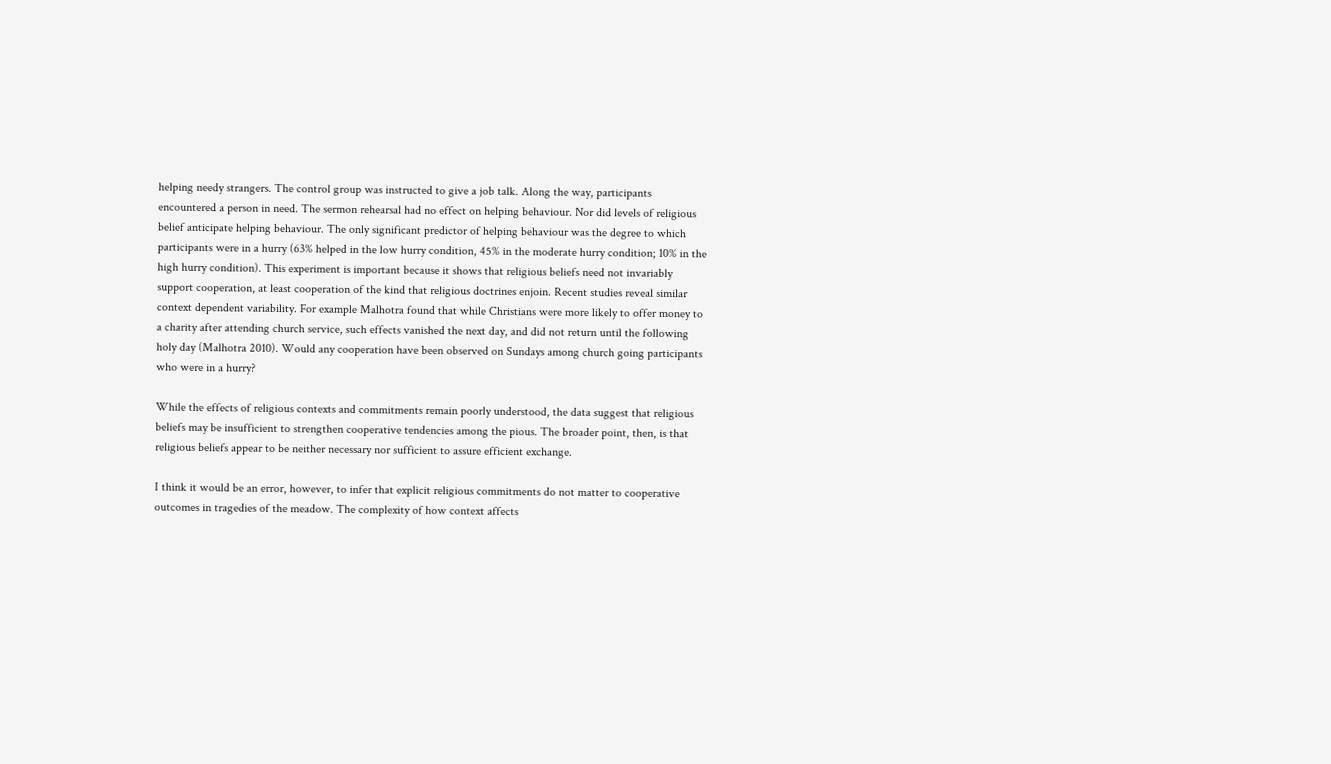helping needy strangers. The control group was instructed to give a job talk. Along the way, participants encountered a person in need. The sermon rehearsal had no effect on helping behaviour. Nor did levels of religious belief anticipate helping behaviour. The only significant predictor of helping behaviour was the degree to which participants were in a hurry (63% helped in the low hurry condition, 45% in the moderate hurry condition; 10% in the high hurry condition). This experiment is important because it shows that religious beliefs need not invariably support cooperation, at least cooperation of the kind that religious doctrines enjoin. Recent studies reveal similar context dependent variability. For example Malhotra found that while Christians were more likely to offer money to a charity after attending church service, such effects vanished the next day, and did not return until the following holy day (Malhotra 2010). Would any cooperation have been observed on Sundays among church going participants who were in a hurry?

While the effects of religious contexts and commitments remain poorly understood, the data suggest that religious beliefs may be insufficient to strengthen cooperative tendencies among the pious. The broader point, then, is that religious beliefs appear to be neither necessary nor sufficient to assure efficient exchange.

I think it would be an error, however, to infer that explicit religious commitments do not matter to cooperative outcomes in tragedies of the meadow. The complexity of how context affects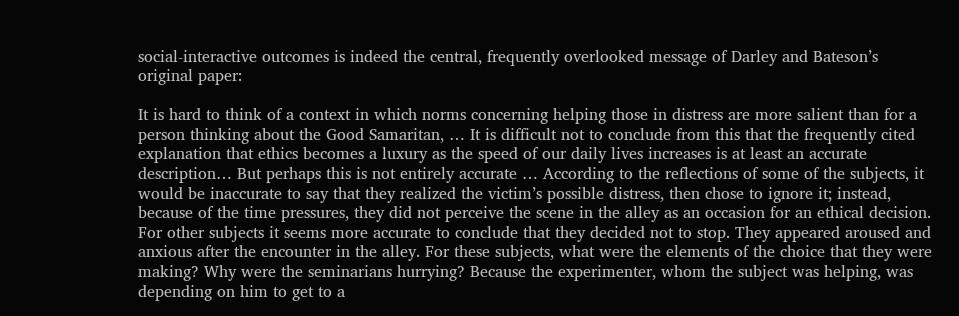social-interactive outcomes is indeed the central, frequently overlooked message of Darley and Bateson’s original paper:

It is hard to think of a context in which norms concerning helping those in distress are more salient than for a person thinking about the Good Samaritan, … It is difficult not to conclude from this that the frequently cited explanation that ethics becomes a luxury as the speed of our daily lives increases is at least an accurate description… But perhaps this is not entirely accurate … According to the reflections of some of the subjects, it would be inaccurate to say that they realized the victim’s possible distress, then chose to ignore it; instead, because of the time pressures, they did not perceive the scene in the alley as an occasion for an ethical decision. For other subjects it seems more accurate to conclude that they decided not to stop. They appeared aroused and anxious after the encounter in the alley. For these subjects, what were the elements of the choice that they were making? Why were the seminarians hurrying? Because the experimenter, whom the subject was helping, was depending on him to get to a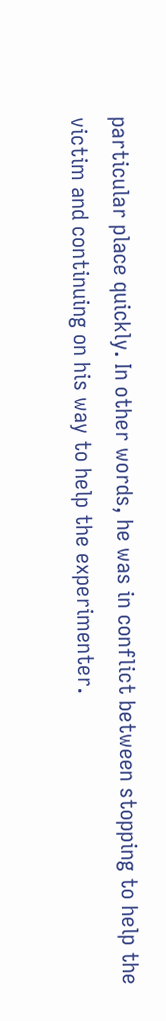particular place quickly. In other words, he was in conflict between stopping to help the victim and continuing on his way to help the experimenter.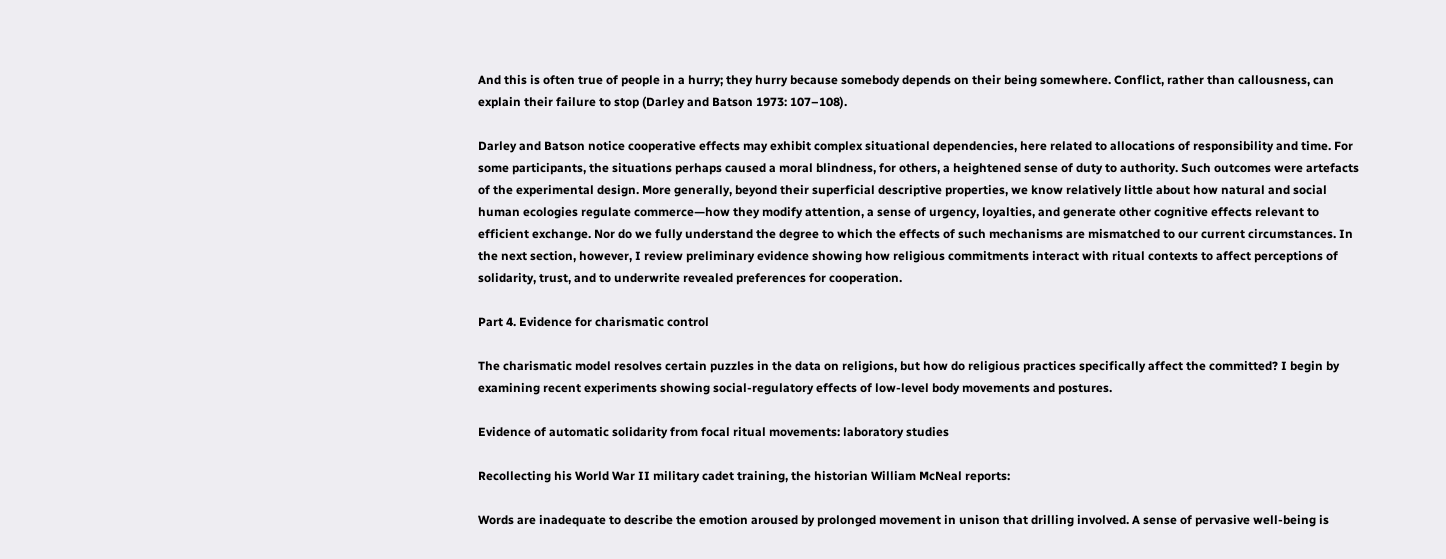And this is often true of people in a hurry; they hurry because somebody depends on their being somewhere. Conflict, rather than callousness, can explain their failure to stop (Darley and Batson 1973: 107–108).

Darley and Batson notice cooperative effects may exhibit complex situational dependencies, here related to allocations of responsibility and time. For some participants, the situations perhaps caused a moral blindness, for others, a heightened sense of duty to authority. Such outcomes were artefacts of the experimental design. More generally, beyond their superficial descriptive properties, we know relatively little about how natural and social human ecologies regulate commerce—how they modify attention, a sense of urgency, loyalties, and generate other cognitive effects relevant to efficient exchange. Nor do we fully understand the degree to which the effects of such mechanisms are mismatched to our current circumstances. In the next section, however, I review preliminary evidence showing how religious commitments interact with ritual contexts to affect perceptions of solidarity, trust, and to underwrite revealed preferences for cooperation.

Part 4. Evidence for charismatic control

The charismatic model resolves certain puzzles in the data on religions, but how do religious practices specifically affect the committed? I begin by examining recent experiments showing social-regulatory effects of low-level body movements and postures.

Evidence of automatic solidarity from focal ritual movements: laboratory studies

Recollecting his World War II military cadet training, the historian William McNeal reports:

Words are inadequate to describe the emotion aroused by prolonged movement in unison that drilling involved. A sense of pervasive well-being is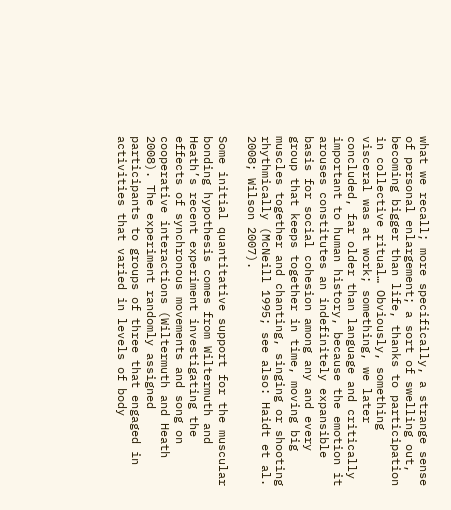what we recall; more specifically, a strange sense of personal enlargement; a sort of swelling out, becoming bigger than life, thanks to participation in collective ritual… Obviously, something visceral was at work; something, we later concluded, far older than language and critically important to human history, because the emotion it arouses constitutes an indefinitely expansible basis for social cohesion among any and every group that keeps together in time, moving big muscles together and chanting, singing or shooting rhythmically (McNeill 1995; see also: Haidt et al. 2008; Wilson 2007).

Some initial quantitative support for the muscular bonding hypothesis comes from Wiltermuth and Heath’s recent experiment investigating the effects of synchronous movements and song on cooperative interactions (Wiltermuth and Heath 2008). The experiment randomly assigned participants to groups of three that engaged in activities that varied in levels of body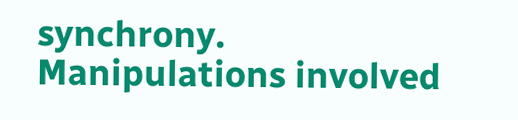synchrony. Manipulations involved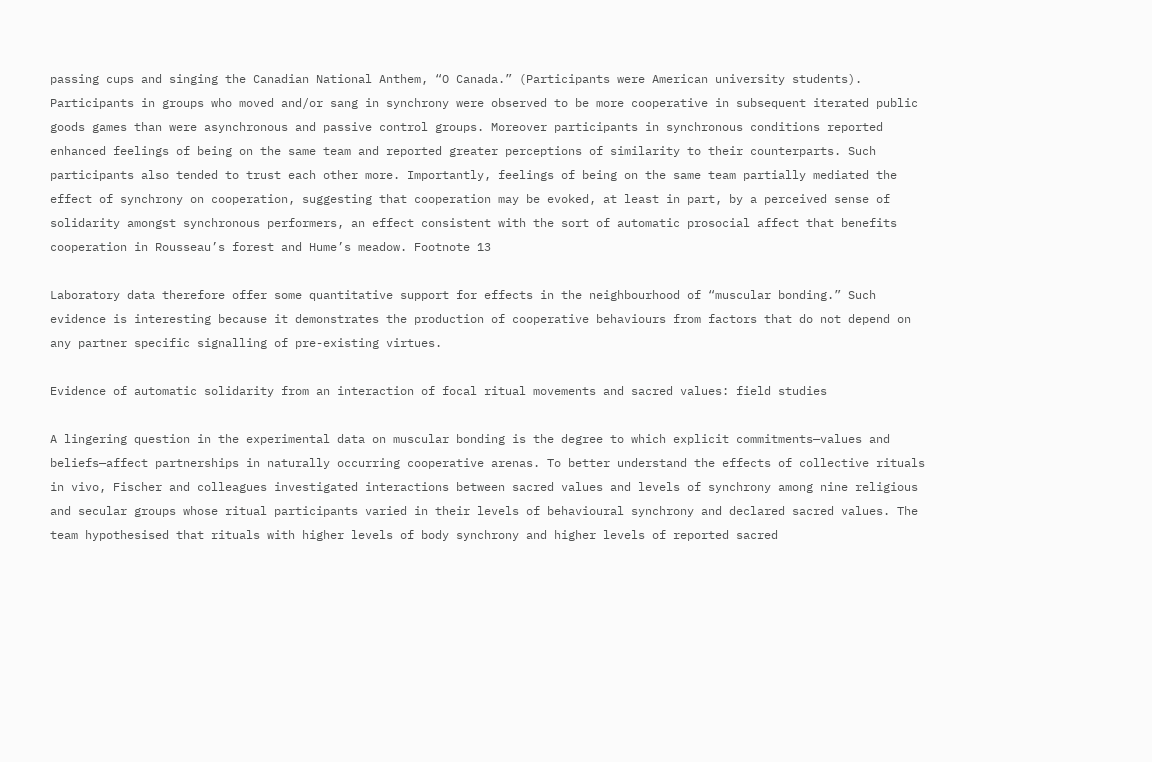passing cups and singing the Canadian National Anthem, “O Canada.” (Participants were American university students). Participants in groups who moved and/or sang in synchrony were observed to be more cooperative in subsequent iterated public goods games than were asynchronous and passive control groups. Moreover participants in synchronous conditions reported enhanced feelings of being on the same team and reported greater perceptions of similarity to their counterparts. Such participants also tended to trust each other more. Importantly, feelings of being on the same team partially mediated the effect of synchrony on cooperation, suggesting that cooperation may be evoked, at least in part, by a perceived sense of solidarity amongst synchronous performers, an effect consistent with the sort of automatic prosocial affect that benefits cooperation in Rousseau’s forest and Hume’s meadow. Footnote 13

Laboratory data therefore offer some quantitative support for effects in the neighbourhood of “muscular bonding.” Such evidence is interesting because it demonstrates the production of cooperative behaviours from factors that do not depend on any partner specific signalling of pre-existing virtues.

Evidence of automatic solidarity from an interaction of focal ritual movements and sacred values: field studies

A lingering question in the experimental data on muscular bonding is the degree to which explicit commitments—values and beliefs—affect partnerships in naturally occurring cooperative arenas. To better understand the effects of collective rituals in vivo, Fischer and colleagues investigated interactions between sacred values and levels of synchrony among nine religious and secular groups whose ritual participants varied in their levels of behavioural synchrony and declared sacred values. The team hypothesised that rituals with higher levels of body synchrony and higher levels of reported sacred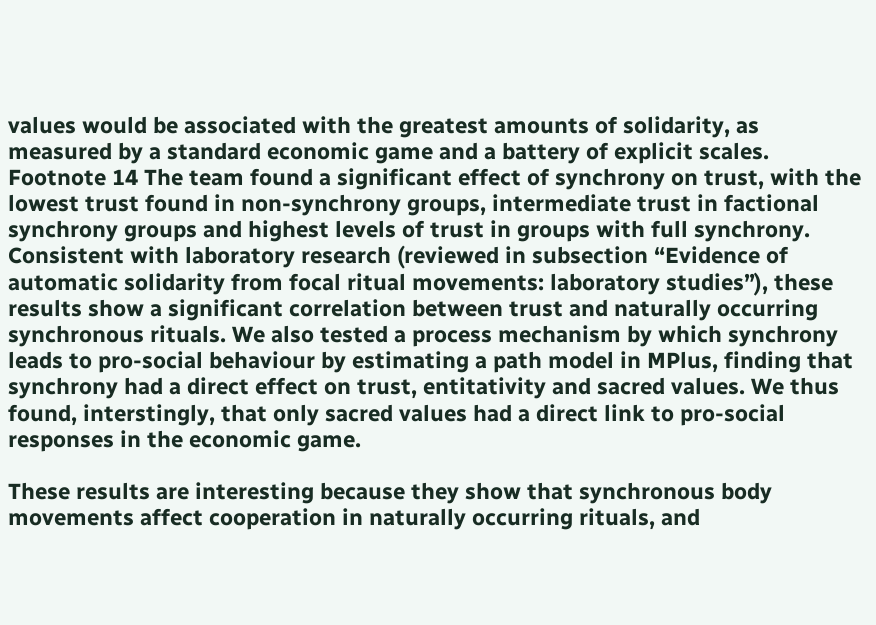values would be associated with the greatest amounts of solidarity, as measured by a standard economic game and a battery of explicit scales. Footnote 14 The team found a significant effect of synchrony on trust, with the lowest trust found in non-synchrony groups, intermediate trust in factional synchrony groups and highest levels of trust in groups with full synchrony. Consistent with laboratory research (reviewed in subsection “Evidence of automatic solidarity from focal ritual movements: laboratory studies”), these results show a significant correlation between trust and naturally occurring synchronous rituals. We also tested a process mechanism by which synchrony leads to pro-social behaviour by estimating a path model in MPlus, finding that synchrony had a direct effect on trust, entitativity and sacred values. We thus found, interstingly, that only sacred values had a direct link to pro-social responses in the economic game.

These results are interesting because they show that synchronous body movements affect cooperation in naturally occurring rituals, and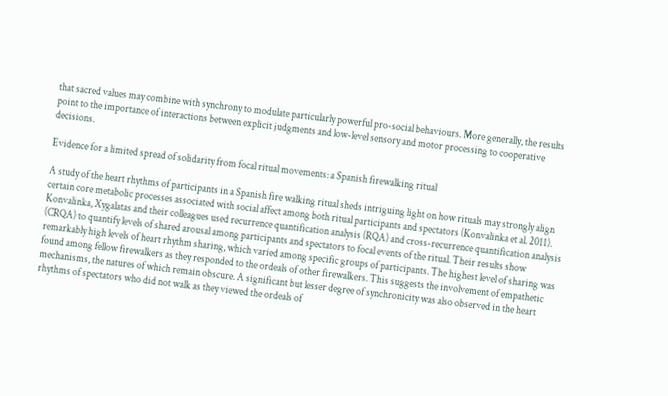that sacred values may combine with synchrony to modulate particularly powerful pro-social behaviours. More generally, the results point to the importance of interactions between explicit judgments and low-level sensory and motor processing to cooperative decisions.

Evidence for a limited spread of solidarity from focal ritual movements: a Spanish firewalking ritual

A study of the heart rhythms of participants in a Spanish fire walking ritual sheds intriguing light on how rituals may strongly align certain core metabolic processes associated with social affect among both ritual participants and spectators (Konvalinka et al. 2011). Konvalinka, Xygalatas and their colleagues used recurrence quantification analysis (RQA) and cross-recurrence quantification analysis (CRQA) to quantify levels of shared arousal among participants and spectators to focal events of the ritual. Their results show remarkably high levels of heart rhythm sharing, which varied among specific groups of participants. The highest level of sharing was found among fellow firewalkers as they responded to the ordeals of other firewalkers. This suggests the involvement of empathetic mechanisms, the natures of which remain obscure. A significant but lesser degree of synchronicity was also observed in the heart rhythms of spectators who did not walk as they viewed the ordeals of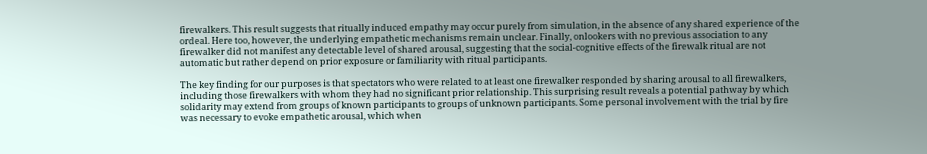firewalkers. This result suggests that ritually induced empathy may occur purely from simulation, in the absence of any shared experience of the ordeal. Here too, however, the underlying empathetic mechanisms remain unclear. Finally, onlookers with no previous association to any firewalker did not manifest any detectable level of shared arousal, suggesting that the social-cognitive effects of the firewalk ritual are not automatic but rather depend on prior exposure or familiarity with ritual participants.

The key finding for our purposes is that spectators who were related to at least one firewalker responded by sharing arousal to all firewalkers, including those firewalkers with whom they had no significant prior relationship. This surprising result reveals a potential pathway by which solidarity may extend from groups of known participants to groups of unknown participants. Some personal involvement with the trial by fire was necessary to evoke empathetic arousal, which when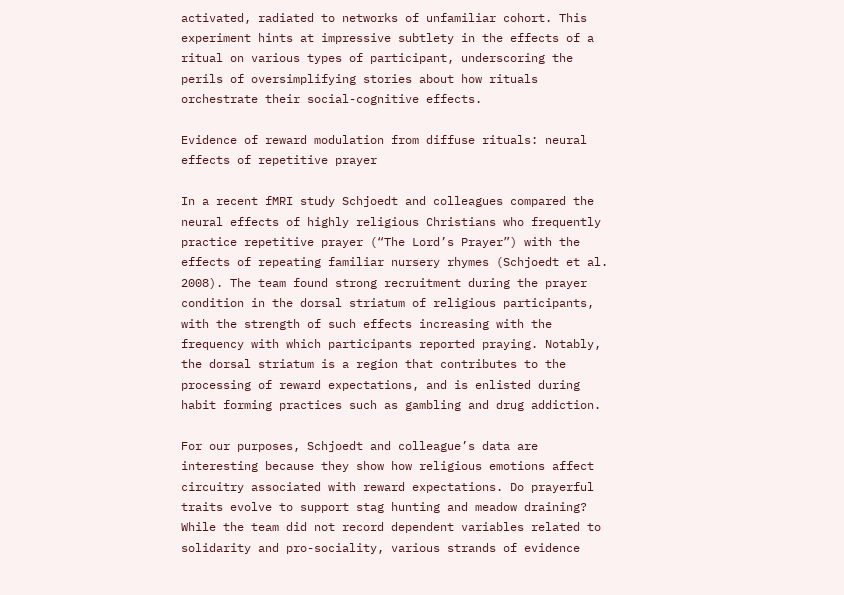activated, radiated to networks of unfamiliar cohort. This experiment hints at impressive subtlety in the effects of a ritual on various types of participant, underscoring the perils of oversimplifying stories about how rituals orchestrate their social-cognitive effects.

Evidence of reward modulation from diffuse rituals: neural effects of repetitive prayer

In a recent fMRI study Schjoedt and colleagues compared the neural effects of highly religious Christians who frequently practice repetitive prayer (“The Lord’s Prayer”) with the effects of repeating familiar nursery rhymes (Schjoedt et al. 2008). The team found strong recruitment during the prayer condition in the dorsal striatum of religious participants, with the strength of such effects increasing with the frequency with which participants reported praying. Notably, the dorsal striatum is a region that contributes to the processing of reward expectations, and is enlisted during habit forming practices such as gambling and drug addiction.

For our purposes, Schjoedt and colleague’s data are interesting because they show how religious emotions affect circuitry associated with reward expectations. Do prayerful traits evolve to support stag hunting and meadow draining? While the team did not record dependent variables related to solidarity and pro-sociality, various strands of evidence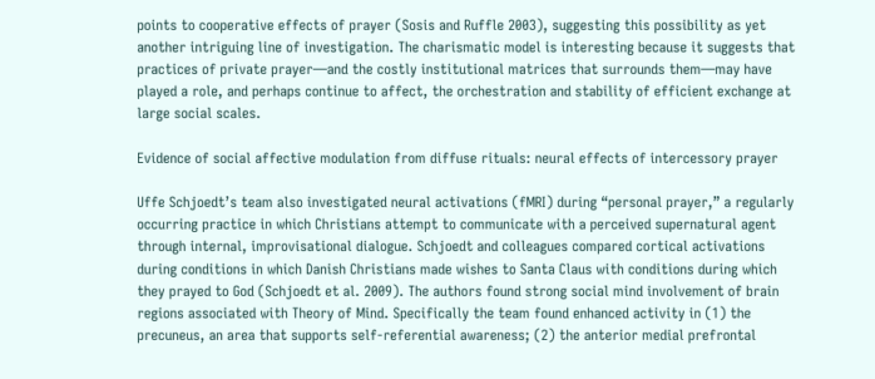points to cooperative effects of prayer (Sosis and Ruffle 2003), suggesting this possibility as yet another intriguing line of investigation. The charismatic model is interesting because it suggests that practices of private prayer—and the costly institutional matrices that surrounds them—may have played a role, and perhaps continue to affect, the orchestration and stability of efficient exchange at large social scales.

Evidence of social affective modulation from diffuse rituals: neural effects of intercessory prayer

Uffe Schjoedt’s team also investigated neural activations (fMRI) during “personal prayer,” a regularly occurring practice in which Christians attempt to communicate with a perceived supernatural agent through internal, improvisational dialogue. Schjoedt and colleagues compared cortical activations during conditions in which Danish Christians made wishes to Santa Claus with conditions during which they prayed to God (Schjoedt et al. 2009). The authors found strong social mind involvement of brain regions associated with Theory of Mind. Specifically the team found enhanced activity in (1) the precuneus, an area that supports self-referential awareness; (2) the anterior medial prefrontal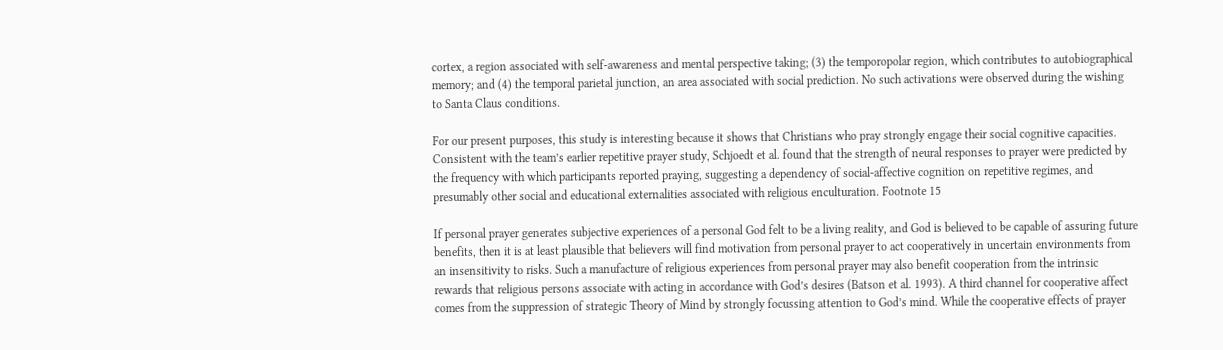cortex, a region associated with self-awareness and mental perspective taking; (3) the temporopolar region, which contributes to autobiographical memory; and (4) the temporal parietal junction, an area associated with social prediction. No such activations were observed during the wishing to Santa Claus conditions.

For our present purposes, this study is interesting because it shows that Christians who pray strongly engage their social cognitive capacities. Consistent with the team’s earlier repetitive prayer study, Schjoedt et al. found that the strength of neural responses to prayer were predicted by the frequency with which participants reported praying, suggesting a dependency of social-affective cognition on repetitive regimes, and presumably other social and educational externalities associated with religious enculturation. Footnote 15

If personal prayer generates subjective experiences of a personal God felt to be a living reality, and God is believed to be capable of assuring future benefits, then it is at least plausible that believers will find motivation from personal prayer to act cooperatively in uncertain environments from an insensitivity to risks. Such a manufacture of religious experiences from personal prayer may also benefit cooperation from the intrinsic rewards that religious persons associate with acting in accordance with God’s desires (Batson et al. 1993). A third channel for cooperative affect comes from the suppression of strategic Theory of Mind by strongly focussing attention to God’s mind. While the cooperative effects of prayer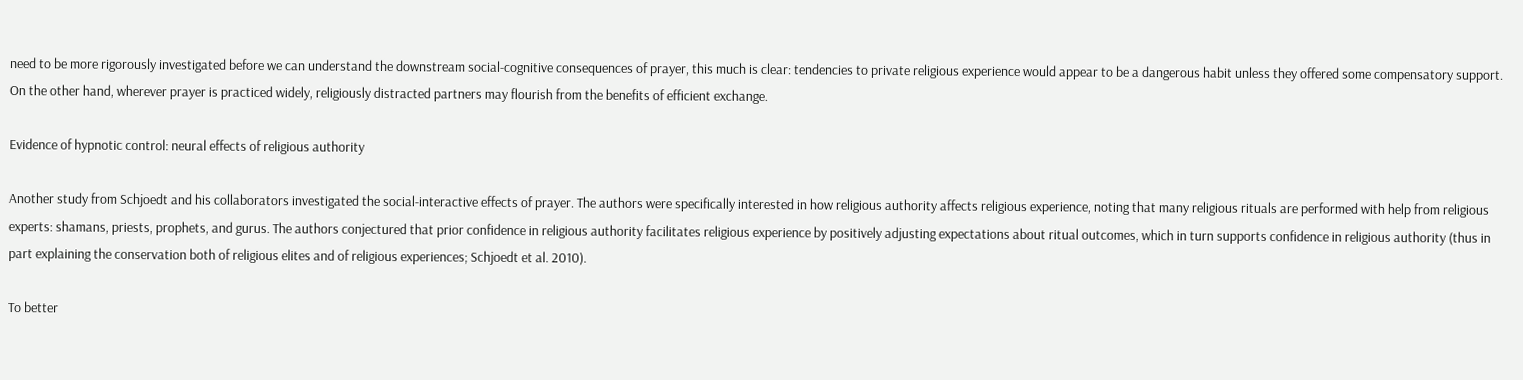need to be more rigorously investigated before we can understand the downstream social-cognitive consequences of prayer, this much is clear: tendencies to private religious experience would appear to be a dangerous habit unless they offered some compensatory support. On the other hand, wherever prayer is practiced widely, religiously distracted partners may flourish from the benefits of efficient exchange.

Evidence of hypnotic control: neural effects of religious authority

Another study from Schjoedt and his collaborators investigated the social-interactive effects of prayer. The authors were specifically interested in how religious authority affects religious experience, noting that many religious rituals are performed with help from religious experts: shamans, priests, prophets, and gurus. The authors conjectured that prior confidence in religious authority facilitates religious experience by positively adjusting expectations about ritual outcomes, which in turn supports confidence in religious authority (thus in part explaining the conservation both of religious elites and of religious experiences; Schjoedt et al. 2010).

To better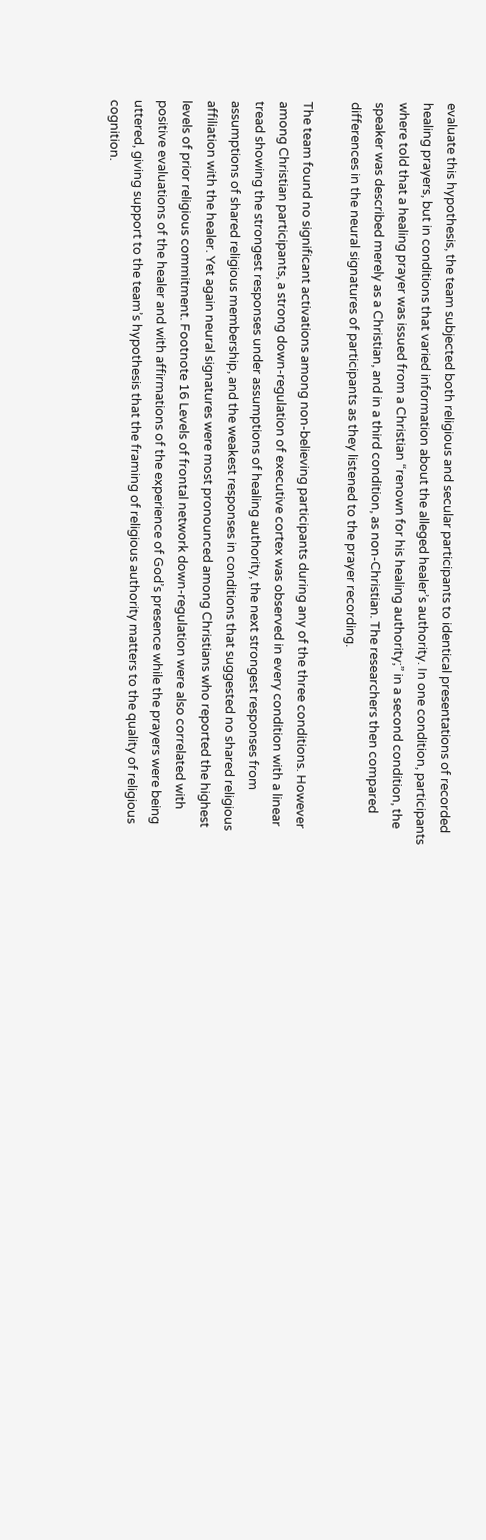evaluate this hypothesis, the team subjected both religious and secular participants to identical presentations of recorded healing prayers, but in conditions that varied information about the alleged healer’s authority. In one condition, participants where told that a healing prayer was issued from a Christian “renown for his healing authority;” in a second condition, the speaker was described merely as a Christian, and in a third condition, as non-Christian. The researchers then compared differences in the neural signatures of participants as they listened to the prayer recording.

The team found no significant activations among non-believing participants during any of the three conditions. However among Christian participants, a strong down-regulation of executive cortex was observed in every condition with a linear tread showing the strongest responses under assumptions of healing authority, the next strongest responses from assumptions of shared religious membership, and the weakest responses in conditions that suggested no shared religious affiliation with the healer. Yet again neural signatures were most pronounced among Christians who reported the highest levels of prior religious commitment. Footnote 16 Levels of frontal network down-regulation were also correlated with positive evaluations of the healer and with affirmations of the experience of God’s presence while the prayers were being uttered, giving support to the team’s hypothesis that the framing of religious authority matters to the quality of religious cognition.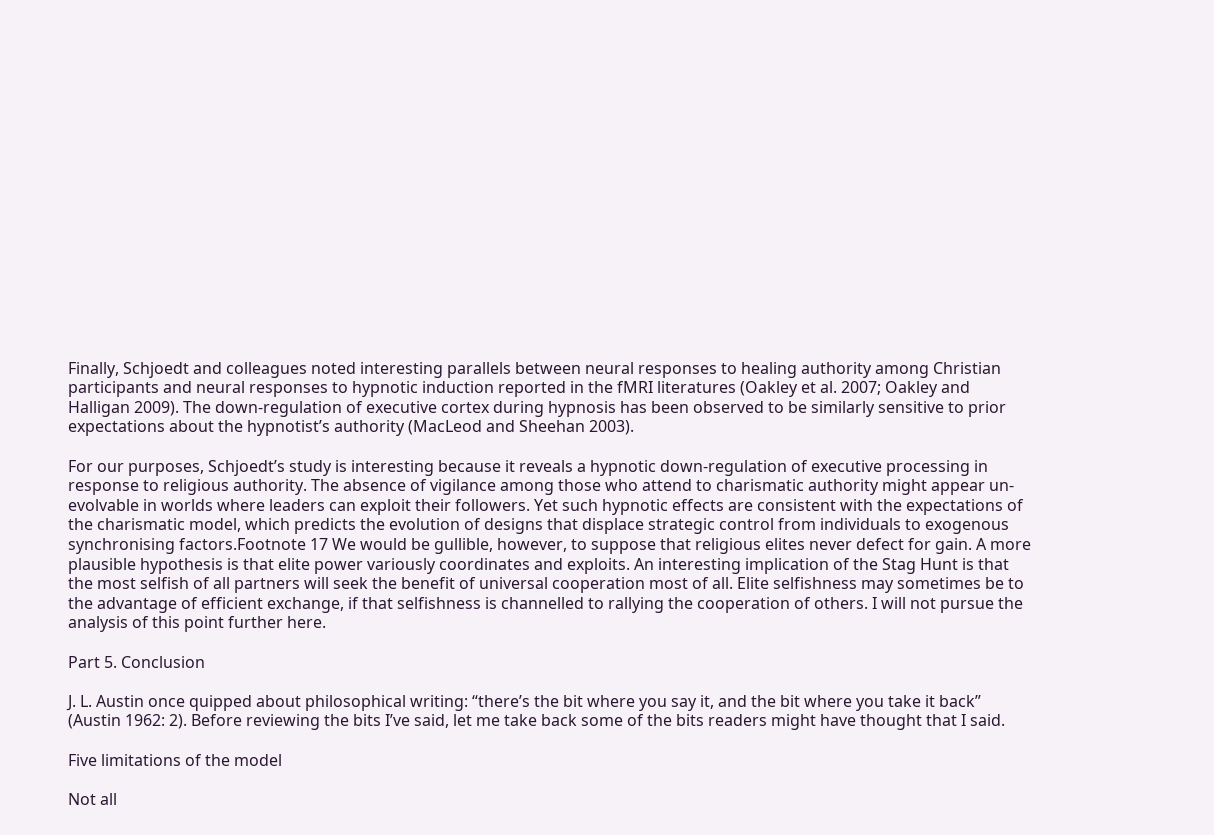Finally, Schjoedt and colleagues noted interesting parallels between neural responses to healing authority among Christian participants and neural responses to hypnotic induction reported in the fMRI literatures (Oakley et al. 2007; Oakley and Halligan 2009). The down-regulation of executive cortex during hypnosis has been observed to be similarly sensitive to prior expectations about the hypnotist’s authority (MacLeod and Sheehan 2003).

For our purposes, Schjoedt’s study is interesting because it reveals a hypnotic down-regulation of executive processing in response to religious authority. The absence of vigilance among those who attend to charismatic authority might appear un-evolvable in worlds where leaders can exploit their followers. Yet such hypnotic effects are consistent with the expectations of the charismatic model, which predicts the evolution of designs that displace strategic control from individuals to exogenous synchronising factors.Footnote 17 We would be gullible, however, to suppose that religious elites never defect for gain. A more plausible hypothesis is that elite power variously coordinates and exploits. An interesting implication of the Stag Hunt is that the most selfish of all partners will seek the benefit of universal cooperation most of all. Elite selfishness may sometimes be to the advantage of efficient exchange, if that selfishness is channelled to rallying the cooperation of others. I will not pursue the analysis of this point further here.

Part 5. Conclusion

J. L. Austin once quipped about philosophical writing: “there’s the bit where you say it, and the bit where you take it back” (Austin 1962: 2). Before reviewing the bits I’ve said, let me take back some of the bits readers might have thought that I said.

Five limitations of the model

Not all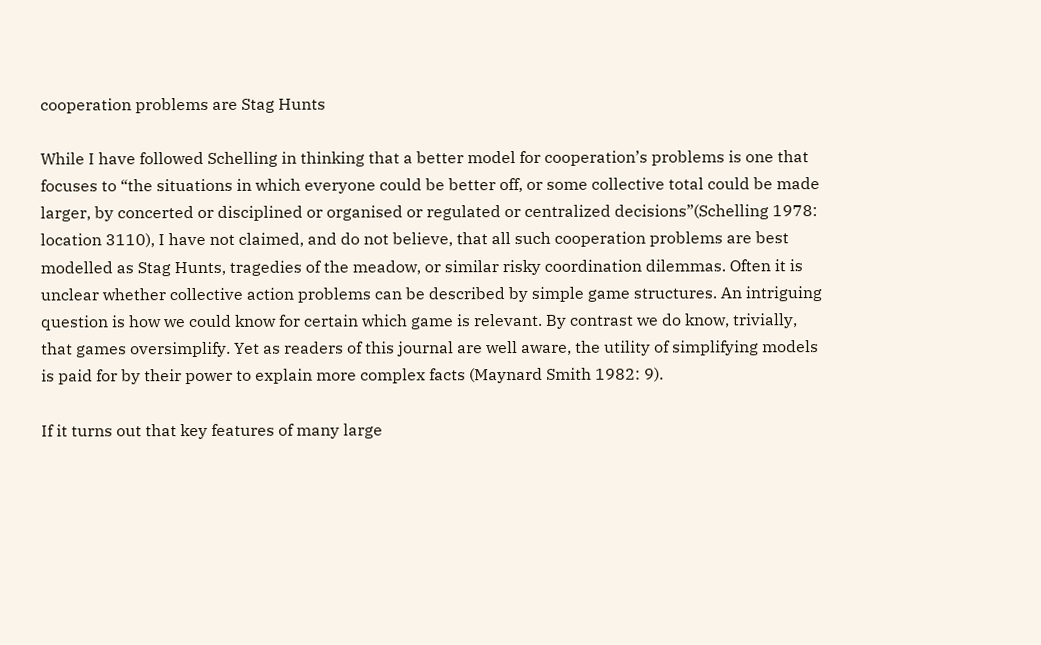cooperation problems are Stag Hunts

While I have followed Schelling in thinking that a better model for cooperation’s problems is one that focuses to “the situations in which everyone could be better off, or some collective total could be made larger, by concerted or disciplined or organised or regulated or centralized decisions”(Schelling 1978: location 3110), I have not claimed, and do not believe, that all such cooperation problems are best modelled as Stag Hunts, tragedies of the meadow, or similar risky coordination dilemmas. Often it is unclear whether collective action problems can be described by simple game structures. An intriguing question is how we could know for certain which game is relevant. By contrast we do know, trivially, that games oversimplify. Yet as readers of this journal are well aware, the utility of simplifying models is paid for by their power to explain more complex facts (Maynard Smith 1982: 9).

If it turns out that key features of many large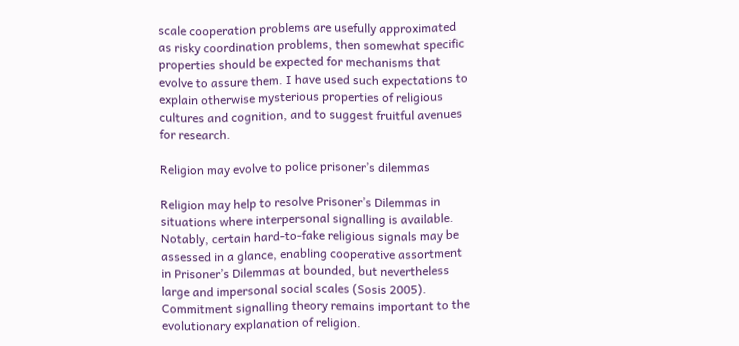scale cooperation problems are usefully approximated as risky coordination problems, then somewhat specific properties should be expected for mechanisms that evolve to assure them. I have used such expectations to explain otherwise mysterious properties of religious cultures and cognition, and to suggest fruitful avenues for research.

Religion may evolve to police prisoner’s dilemmas

Religion may help to resolve Prisoner’s Dilemmas in situations where interpersonal signalling is available. Notably, certain hard-to-fake religious signals may be assessed in a glance, enabling cooperative assortment in Prisoner’s Dilemmas at bounded, but nevertheless large and impersonal social scales (Sosis 2005). Commitment signalling theory remains important to the evolutionary explanation of religion.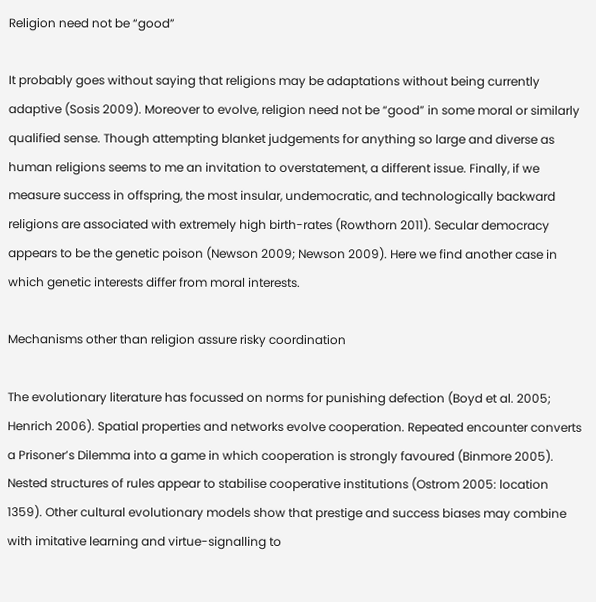Religion need not be “good”

It probably goes without saying that religions may be adaptations without being currently adaptive (Sosis 2009). Moreover to evolve, religion need not be “good” in some moral or similarly qualified sense. Though attempting blanket judgements for anything so large and diverse as human religions seems to me an invitation to overstatement, a different issue. Finally, if we measure success in offspring, the most insular, undemocratic, and technologically backward religions are associated with extremely high birth-rates (Rowthorn 2011). Secular democracy appears to be the genetic poison (Newson 2009; Newson 2009). Here we find another case in which genetic interests differ from moral interests.

Mechanisms other than religion assure risky coordination

The evolutionary literature has focussed on norms for punishing defection (Boyd et al. 2005; Henrich 2006). Spatial properties and networks evolve cooperation. Repeated encounter converts a Prisoner’s Dilemma into a game in which cooperation is strongly favoured (Binmore 2005). Nested structures of rules appear to stabilise cooperative institutions (Ostrom 2005: location 1359). Other cultural evolutionary models show that prestige and success biases may combine with imitative learning and virtue-signalling to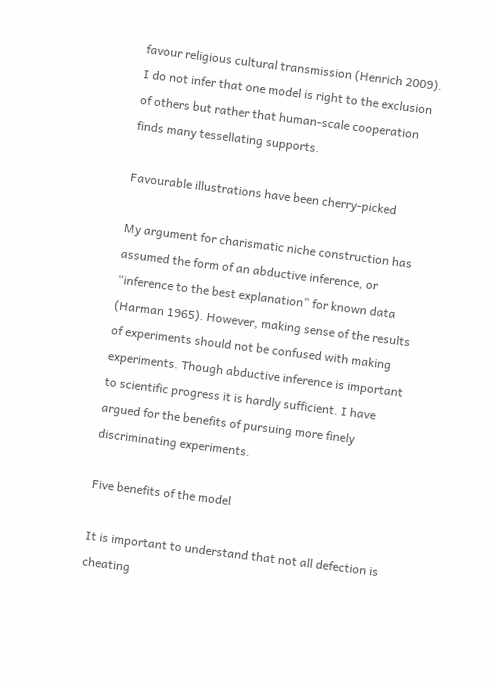favour religious cultural transmission (Henrich 2009). I do not infer that one model is right to the exclusion of others but rather that human-scale cooperation finds many tessellating supports.

Favourable illustrations have been cherry-picked

My argument for charismatic niche construction has assumed the form of an abductive inference, or “inference to the best explanation” for known data (Harman 1965). However, making sense of the results of experiments should not be confused with making experiments. Though abductive inference is important to scientific progress it is hardly sufficient. I have argued for the benefits of pursuing more finely discriminating experiments.

Five benefits of the model

It is important to understand that not all defection is cheating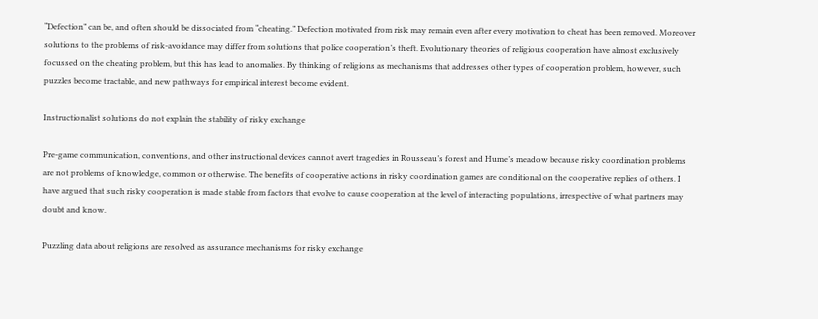“Defection” can be, and often should be dissociated from “cheating.” Defection motivated from risk may remain even after every motivation to cheat has been removed. Moreover solutions to the problems of risk-avoidance may differ from solutions that police cooperation’s theft. Evolutionary theories of religious cooperation have almost exclusively focussed on the cheating problem, but this has lead to anomalies. By thinking of religions as mechanisms that addresses other types of cooperation problem, however, such puzzles become tractable, and new pathways for empirical interest become evident.

Instructionalist solutions do not explain the stability of risky exchange

Pre-game communication, conventions, and other instructional devices cannot avert tragedies in Rousseau’s forest and Hume’s meadow because risky coordination problems are not problems of knowledge, common or otherwise. The benefits of cooperative actions in risky coordination games are conditional on the cooperative replies of others. I have argued that such risky cooperation is made stable from factors that evolve to cause cooperation at the level of interacting populations, irrespective of what partners may doubt and know.

Puzzling data about religions are resolved as assurance mechanisms for risky exchange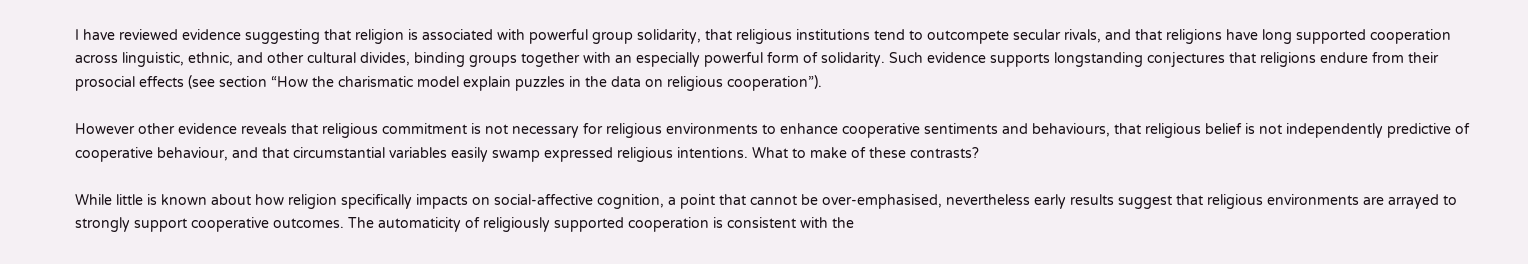I have reviewed evidence suggesting that religion is associated with powerful group solidarity, that religious institutions tend to outcompete secular rivals, and that religions have long supported cooperation across linguistic, ethnic, and other cultural divides, binding groups together with an especially powerful form of solidarity. Such evidence supports longstanding conjectures that religions endure from their prosocial effects (see section “How the charismatic model explain puzzles in the data on religious cooperation”).

However other evidence reveals that religious commitment is not necessary for religious environments to enhance cooperative sentiments and behaviours, that religious belief is not independently predictive of cooperative behaviour, and that circumstantial variables easily swamp expressed religious intentions. What to make of these contrasts?

While little is known about how religion specifically impacts on social-affective cognition, a point that cannot be over-emphasised, nevertheless early results suggest that religious environments are arrayed to strongly support cooperative outcomes. The automaticity of religiously supported cooperation is consistent with the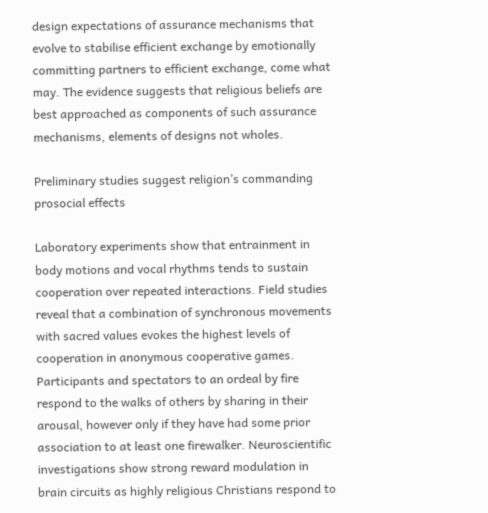design expectations of assurance mechanisms that evolve to stabilise efficient exchange by emotionally committing partners to efficient exchange, come what may. The evidence suggests that religious beliefs are best approached as components of such assurance mechanisms, elements of designs not wholes.

Preliminary studies suggest religion’s commanding prosocial effects

Laboratory experiments show that entrainment in body motions and vocal rhythms tends to sustain cooperation over repeated interactions. Field studies reveal that a combination of synchronous movements with sacred values evokes the highest levels of cooperation in anonymous cooperative games. Participants and spectators to an ordeal by fire respond to the walks of others by sharing in their arousal, however only if they have had some prior association to at least one firewalker. Neuroscientific investigations show strong reward modulation in brain circuits as highly religious Christians respond to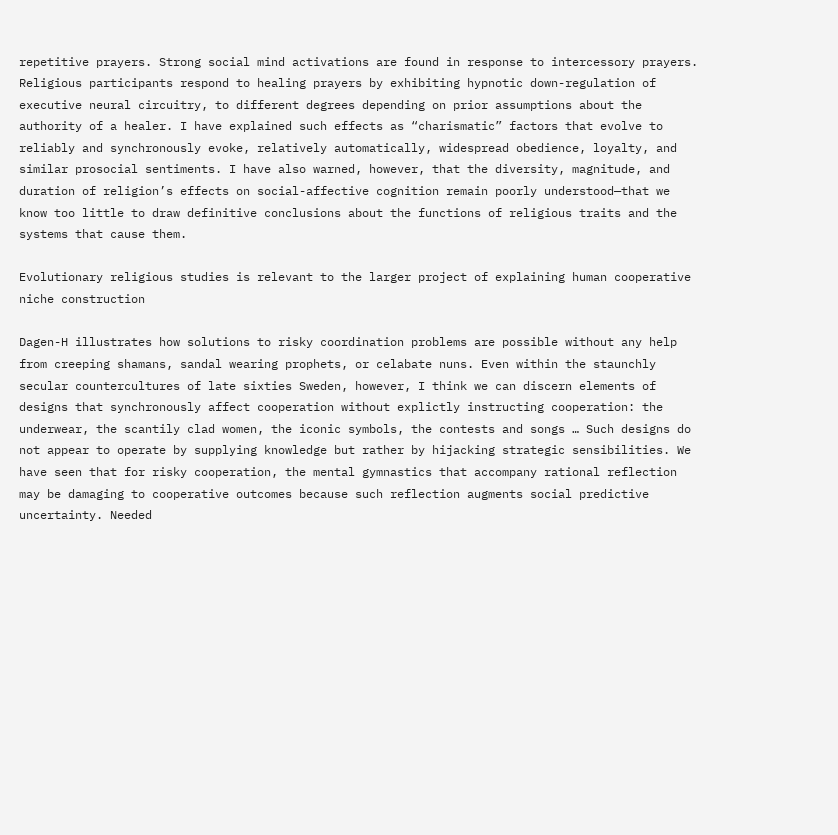repetitive prayers. Strong social mind activations are found in response to intercessory prayers. Religious participants respond to healing prayers by exhibiting hypnotic down-regulation of executive neural circuitry, to different degrees depending on prior assumptions about the authority of a healer. I have explained such effects as “charismatic” factors that evolve to reliably and synchronously evoke, relatively automatically, widespread obedience, loyalty, and similar prosocial sentiments. I have also warned, however, that the diversity, magnitude, and duration of religion’s effects on social-affective cognition remain poorly understood—that we know too little to draw definitive conclusions about the functions of religious traits and the systems that cause them.

Evolutionary religious studies is relevant to the larger project of explaining human cooperative niche construction

Dagen-H illustrates how solutions to risky coordination problems are possible without any help from creeping shamans, sandal wearing prophets, or celabate nuns. Even within the staunchly secular countercultures of late sixties Sweden, however, I think we can discern elements of designs that synchronously affect cooperation without explictly instructing cooperation: the underwear, the scantily clad women, the iconic symbols, the contests and songs … Such designs do not appear to operate by supplying knowledge but rather by hijacking strategic sensibilities. We have seen that for risky cooperation, the mental gymnastics that accompany rational reflection may be damaging to cooperative outcomes because such reflection augments social predictive uncertainty. Needed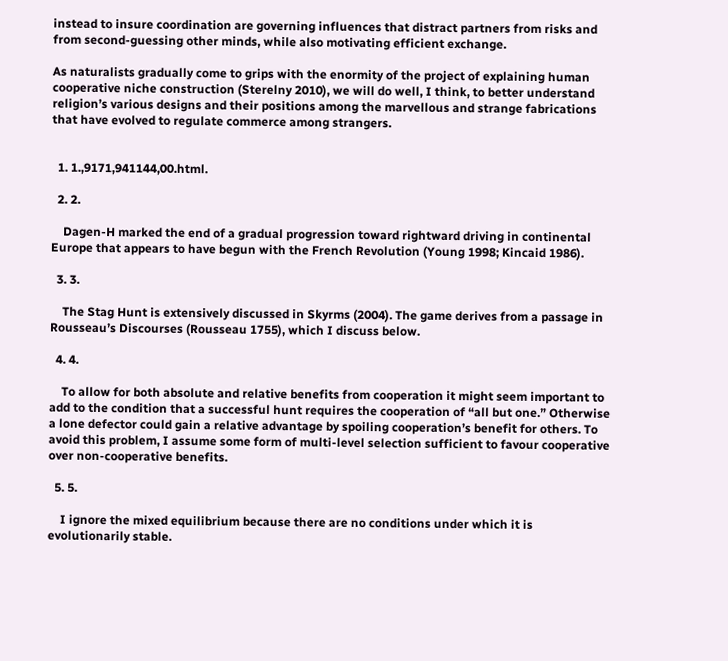instead to insure coordination are governing influences that distract partners from risks and from second-guessing other minds, while also motivating efficient exchange.

As naturalists gradually come to grips with the enormity of the project of explaining human cooperative niche construction (Sterelny 2010), we will do well, I think, to better understand religion’s various designs and their positions among the marvellous and strange fabrications that have evolved to regulate commerce among strangers.


  1. 1.,9171,941144,00.html.

  2. 2.

    Dagen-H marked the end of a gradual progression toward rightward driving in continental Europe that appears to have begun with the French Revolution (Young 1998; Kincaid 1986).

  3. 3.

    The Stag Hunt is extensively discussed in Skyrms (2004). The game derives from a passage in Rousseau’s Discourses (Rousseau 1755), which I discuss below.

  4. 4.

    To allow for both absolute and relative benefits from cooperation it might seem important to add to the condition that a successful hunt requires the cooperation of “all but one.” Otherwise a lone defector could gain a relative advantage by spoiling cooperation’s benefit for others. To avoid this problem, I assume some form of multi-level selection sufficient to favour cooperative over non-cooperative benefits.

  5. 5.

    I ignore the mixed equilibrium because there are no conditions under which it is evolutionarily stable.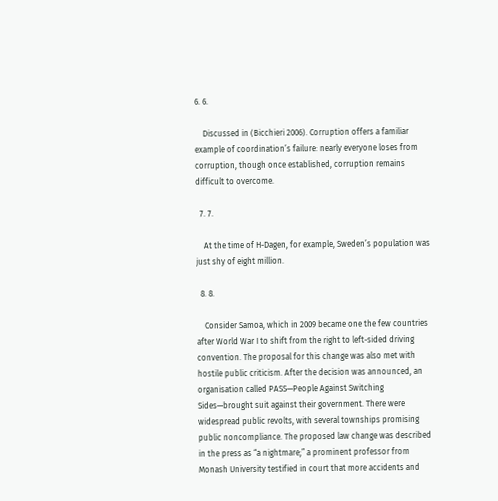6. 6.

    Discussed in (Bicchieri 2006). Corruption offers a familiar example of coordination’s failure: nearly everyone loses from corruption, though once established, corruption remains difficult to overcome.

  7. 7.

    At the time of H-Dagen, for example, Sweden’s population was just shy of eight million.

  8. 8.

    Consider Samoa, which in 2009 became one the few countries after World War I to shift from the right to left-sided driving convention. The proposal for this change was also met with hostile public criticism. After the decision was announced, an organisation called PASS—People Against Switching Sides—brought suit against their government. There were widespread public revolts, with several townships promising public noncompliance. The proposed law change was described in the press as “a nightmare;” a prominent professor from Monash University testified in court that more accidents and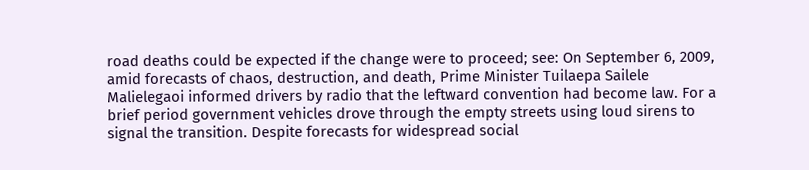road deaths could be expected if the change were to proceed; see: On September 6, 2009, amid forecasts of chaos, destruction, and death, Prime Minister Tuilaepa Sailele Malielegaoi informed drivers by radio that the leftward convention had become law. For a brief period government vehicles drove through the empty streets using loud sirens to signal the transition. Despite forecasts for widespread social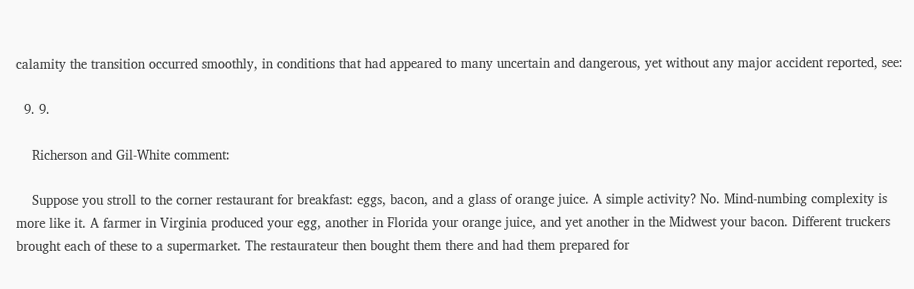calamity the transition occurred smoothly, in conditions that had appeared to many uncertain and dangerous, yet without any major accident reported, see:

  9. 9.

    Richerson and Gil-White comment:

    Suppose you stroll to the corner restaurant for breakfast: eggs, bacon, and a glass of orange juice. A simple activity? No. Mind-numbing complexity is more like it. A farmer in Virginia produced your egg, another in Florida your orange juice, and yet another in the Midwest your bacon. Different truckers brought each of these to a supermarket. The restaurateur then bought them there and had them prepared for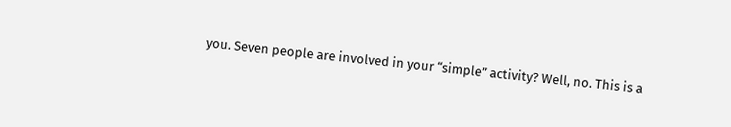you. Seven people are involved in your “simple” activity? Well, no. This is a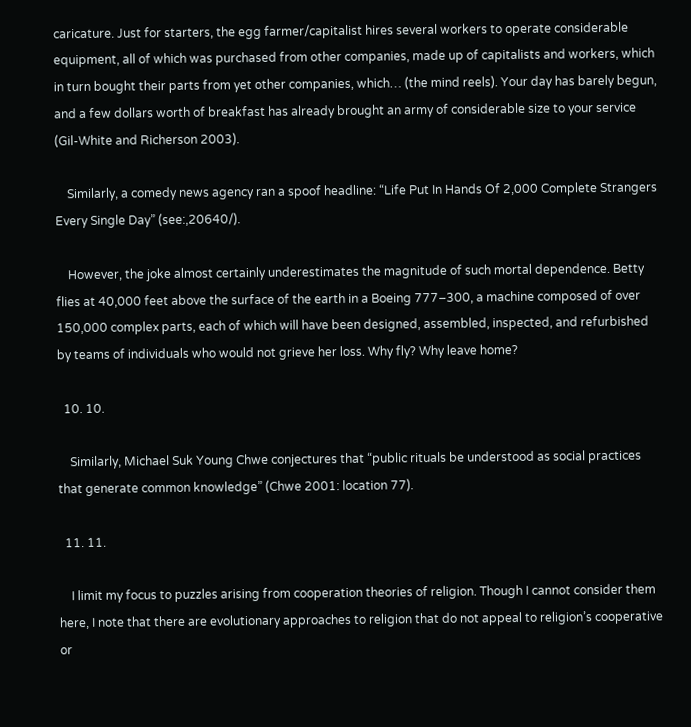caricature. Just for starters, the egg farmer/capitalist hires several workers to operate considerable equipment, all of which was purchased from other companies, made up of capitalists and workers, which in turn bought their parts from yet other companies, which… (the mind reels). Your day has barely begun, and a few dollars worth of breakfast has already brought an army of considerable size to your service (Gil-White and Richerson 2003).

    Similarly, a comedy news agency ran a spoof headline: “Life Put In Hands Of 2,000 Complete Strangers Every Single Day” (see:,20640/).

    However, the joke almost certainly underestimates the magnitude of such mortal dependence. Betty flies at 40,000 feet above the surface of the earth in a Boeing 777–300, a machine composed of over 150,000 complex parts, each of which will have been designed, assembled, inspected, and refurbished by teams of individuals who would not grieve her loss. Why fly? Why leave home?

  10. 10.

    Similarly, Michael Suk Young Chwe conjectures that “public rituals be understood as social practices that generate common knowledge” (Chwe 2001: location 77).

  11. 11.

    I limit my focus to puzzles arising from cooperation theories of religion. Though I cannot consider them here, I note that there are evolutionary approaches to religion that do not appeal to religion’s cooperative or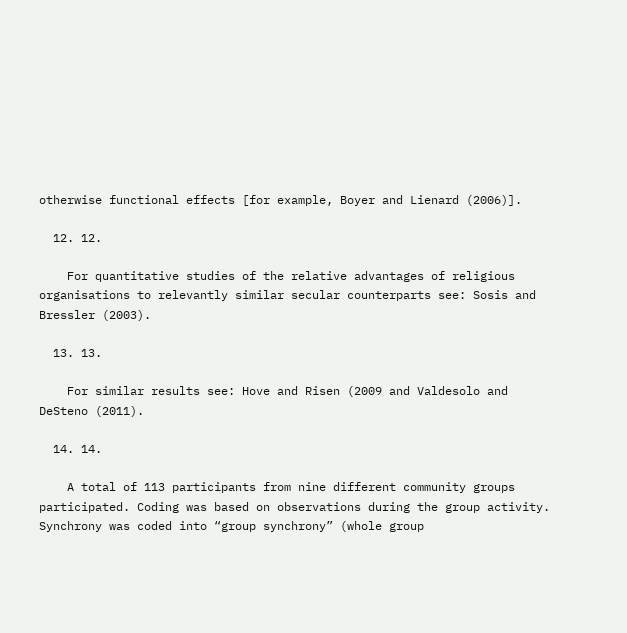otherwise functional effects [for example, Boyer and Lienard (2006)].

  12. 12.

    For quantitative studies of the relative advantages of religious organisations to relevantly similar secular counterparts see: Sosis and Bressler (2003).

  13. 13.

    For similar results see: Hove and Risen (2009 and Valdesolo and DeSteno (2011).

  14. 14.

    A total of 113 participants from nine different community groups participated. Coding was based on observations during the group activity. Synchrony was coded into “group synchrony” (whole group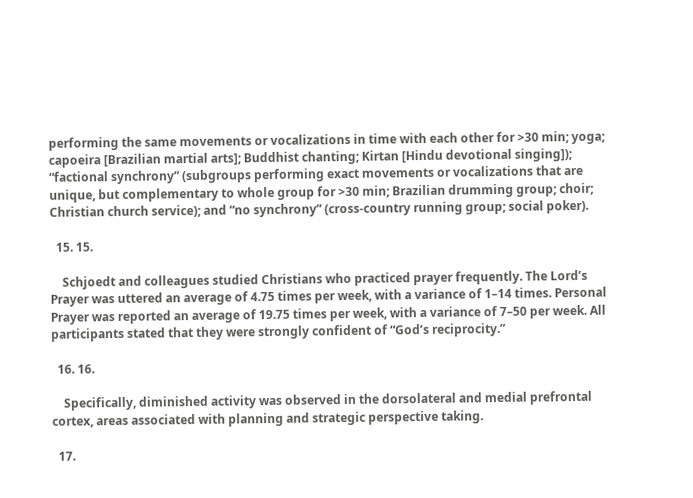performing the same movements or vocalizations in time with each other for >30 min; yoga; capoeira [Brazilian martial arts]; Buddhist chanting; Kirtan [Hindu devotional singing]); “factional synchrony” (subgroups performing exact movements or vocalizations that are unique, but complementary to whole group for >30 min; Brazilian drumming group; choir; Christian church service); and “no synchrony” (cross-country running group; social poker).

  15. 15.

    Schjoedt and colleagues studied Christians who practiced prayer frequently. The Lord’s Prayer was uttered an average of 4.75 times per week, with a variance of 1–14 times. Personal Prayer was reported an average of 19.75 times per week, with a variance of 7–50 per week. All participants stated that they were strongly confident of “God’s reciprocity.”

  16. 16.

    Specifically, diminished activity was observed in the dorsolateral and medial prefrontal cortex, areas associated with planning and strategic perspective taking.

  17.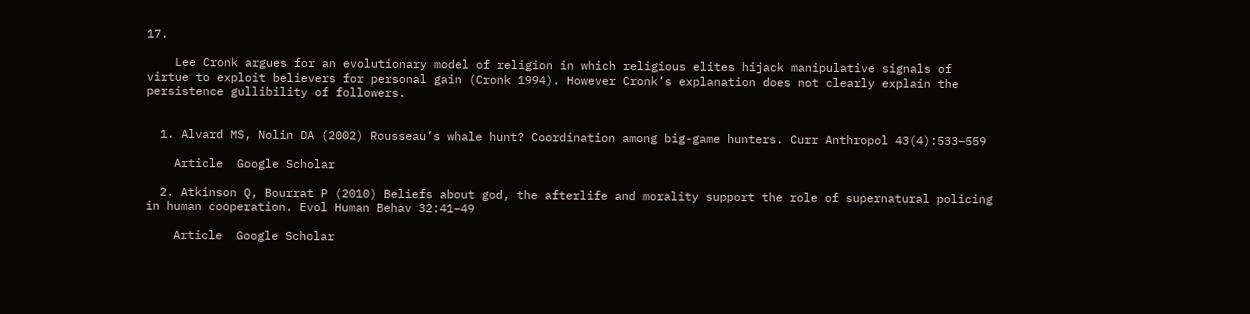17.

    Lee Cronk argues for an evolutionary model of religion in which religious elites hijack manipulative signals of virtue to exploit believers for personal gain (Cronk 1994). However Cronk’s explanation does not clearly explain the persistence gullibility of followers.


  1. Alvard MS, Nolin DA (2002) Rousseau’s whale hunt? Coordination among big-game hunters. Curr Anthropol 43(4):533–559

    Article  Google Scholar

  2. Atkinson Q, Bourrat P (2010) Beliefs about god, the afterlife and morality support the role of supernatural policing in human cooperation. Evol Human Behav 32:41–49

    Article  Google Scholar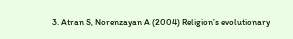3. Atran S, Norenzayan A (2004) Religion’s evolutionary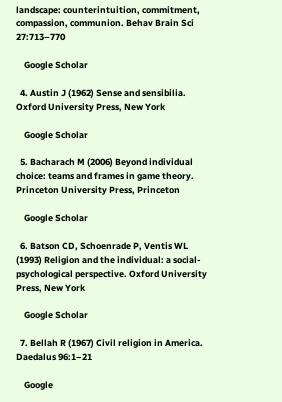landscape: counterintuition, commitment, compassion, communion. Behav Brain Sci 27:713–770

    Google Scholar

  4. Austin J (1962) Sense and sensibilia. Oxford University Press, New York

    Google Scholar

  5. Bacharach M (2006) Beyond individual choice: teams and frames in game theory. Princeton University Press, Princeton

    Google Scholar

  6. Batson CD, Schoenrade P, Ventis WL (1993) Religion and the individual: a social-psychological perspective. Oxford University Press, New York

    Google Scholar

  7. Bellah R (1967) Civil religion in America. Daedalus 96:1–21

    Google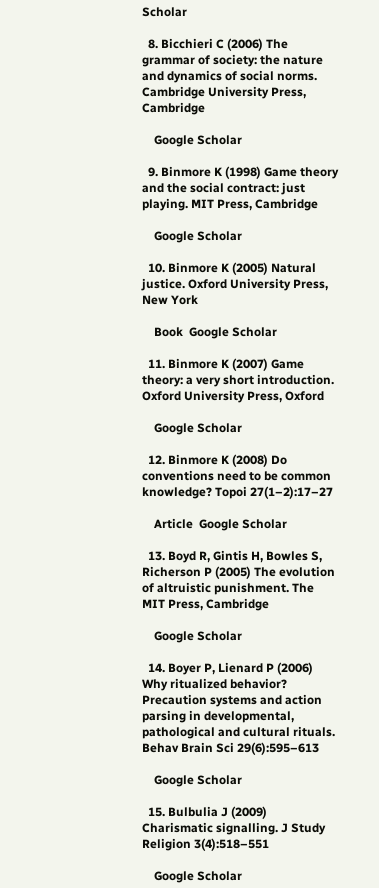Scholar

  8. Bicchieri C (2006) The grammar of society: the nature and dynamics of social norms. Cambridge University Press, Cambridge

    Google Scholar

  9. Binmore K (1998) Game theory and the social contract: just playing. MIT Press, Cambridge

    Google Scholar

  10. Binmore K (2005) Natural justice. Oxford University Press, New York

    Book  Google Scholar

  11. Binmore K (2007) Game theory: a very short introduction. Oxford University Press, Oxford

    Google Scholar

  12. Binmore K (2008) Do conventions need to be common knowledge? Topoi 27(1–2):17–27

    Article  Google Scholar

  13. Boyd R, Gintis H, Bowles S, Richerson P (2005) The evolution of altruistic punishment. The MIT Press, Cambridge

    Google Scholar

  14. Boyer P, Lienard P (2006) Why ritualized behavior? Precaution systems and action parsing in developmental, pathological and cultural rituals. Behav Brain Sci 29(6):595–613

    Google Scholar

  15. Bulbulia J (2009) Charismatic signalling. J Study Religion 3(4):518–551

    Google Scholar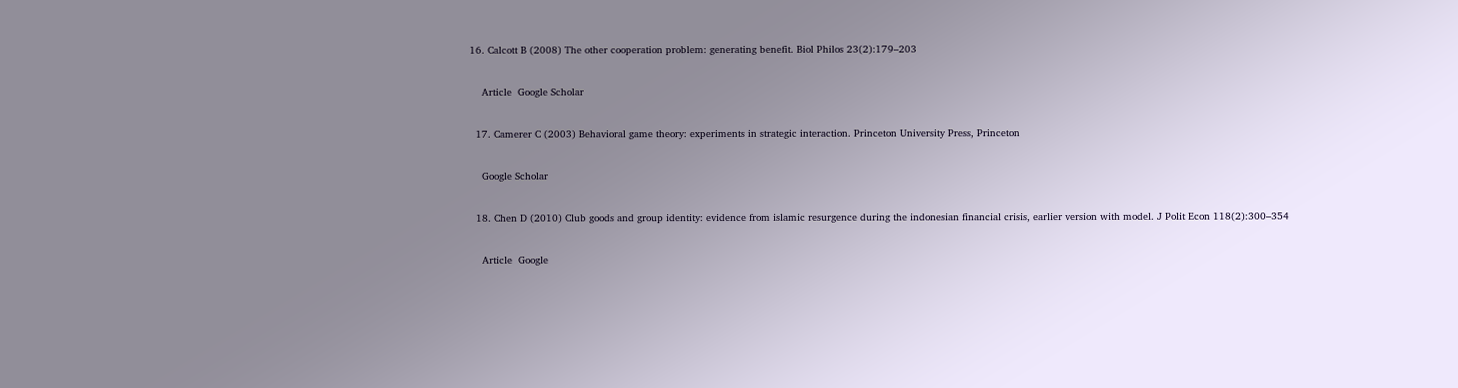16. Calcott B (2008) The other cooperation problem: generating benefit. Biol Philos 23(2):179–203

    Article  Google Scholar

  17. Camerer C (2003) Behavioral game theory: experiments in strategic interaction. Princeton University Press, Princeton

    Google Scholar

  18. Chen D (2010) Club goods and group identity: evidence from islamic resurgence during the indonesian financial crisis, earlier version with model. J Polit Econ 118(2):300–354

    Article  Google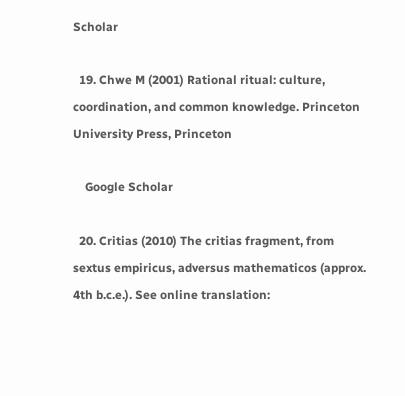Scholar

  19. Chwe M (2001) Rational ritual: culture, coordination, and common knowledge. Princeton University Press, Princeton

    Google Scholar

  20. Critias (2010) The critias fragment, from sextus empiricus, adversus mathematicos (approx. 4th b.c.e.). See online translation: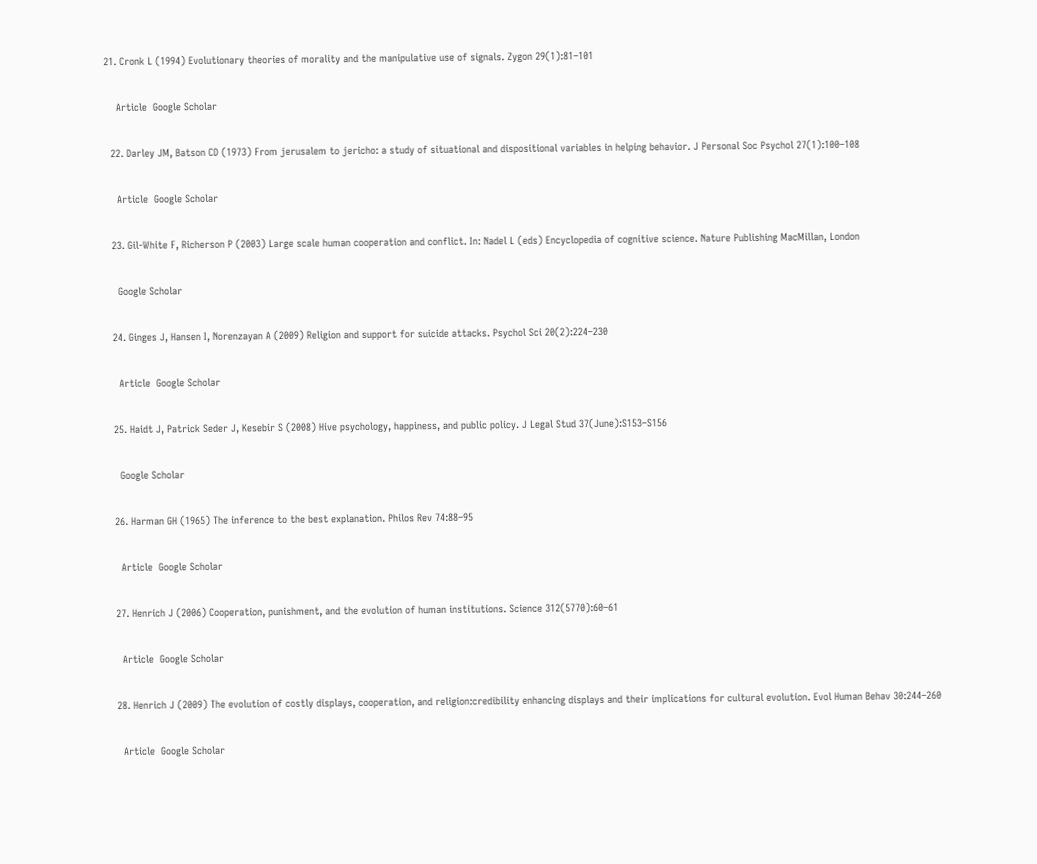21. Cronk L (1994) Evolutionary theories of morality and the manipulative use of signals. Zygon 29(1):81–101

    Article  Google Scholar

  22. Darley JM, Batson CD (1973) From jerusalem to jericho: a study of situational and dispositional variables in helping behavior. J Personal Soc Psychol 27(1):100–108

    Article  Google Scholar

  23. Gil-White F, Richerson P (2003) Large scale human cooperation and conflict. In: Nadel L (eds) Encyclopedia of cognitive science. Nature Publishing MacMillan, London

    Google Scholar

  24. Ginges J, Hansen I, Norenzayan A (2009) Religion and support for suicide attacks. Psychol Sci 20(2):224–230

    Article  Google Scholar

  25. Haidt J, Patrick Seder J, Kesebir S (2008) Hive psychology, happiness, and public policy. J Legal Stud 37(June):S153–S156

    Google Scholar

  26. Harman GH (1965) The inference to the best explanation. Philos Rev 74:88–95

    Article  Google Scholar

  27. Henrich J (2006) Cooperation, punishment, and the evolution of human institutions. Science 312(5770):60–61

    Article  Google Scholar

  28. Henrich J (2009) The evolution of costly displays, cooperation, and religion:credibility enhancing displays and their implications for cultural evolution. Evol Human Behav 30:244–260

    Article  Google Scholar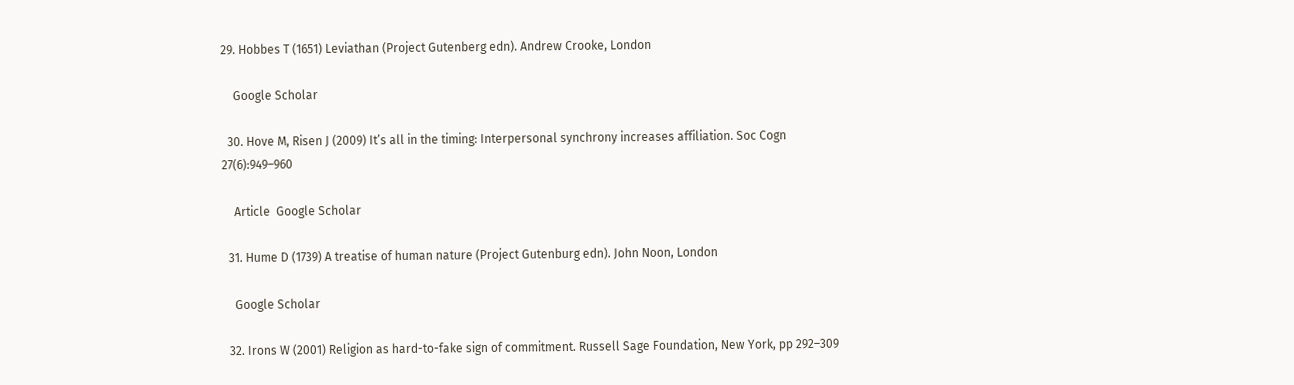29. Hobbes T (1651) Leviathan (Project Gutenberg edn). Andrew Crooke, London

    Google Scholar

  30. Hove M, Risen J (2009) It’s all in the timing: Interpersonal synchrony increases affiliation. Soc Cogn 27(6):949–960

    Article  Google Scholar

  31. Hume D (1739) A treatise of human nature (Project Gutenburg edn). John Noon, London

    Google Scholar

  32. Irons W (2001) Religion as hard-to-fake sign of commitment. Russell Sage Foundation, New York, pp 292–309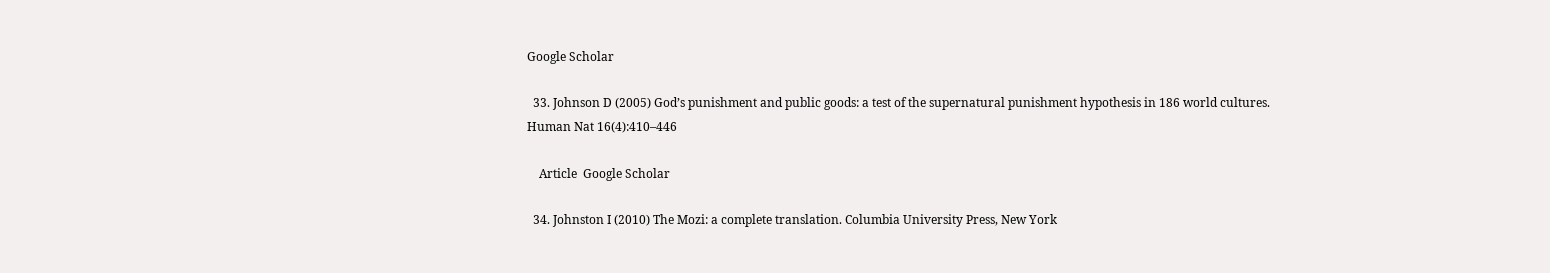Google Scholar

  33. Johnson D (2005) God’s punishment and public goods: a test of the supernatural punishment hypothesis in 186 world cultures. Human Nat 16(4):410–446

    Article  Google Scholar

  34. Johnston I (2010) The Mozi: a complete translation. Columbia University Press, New York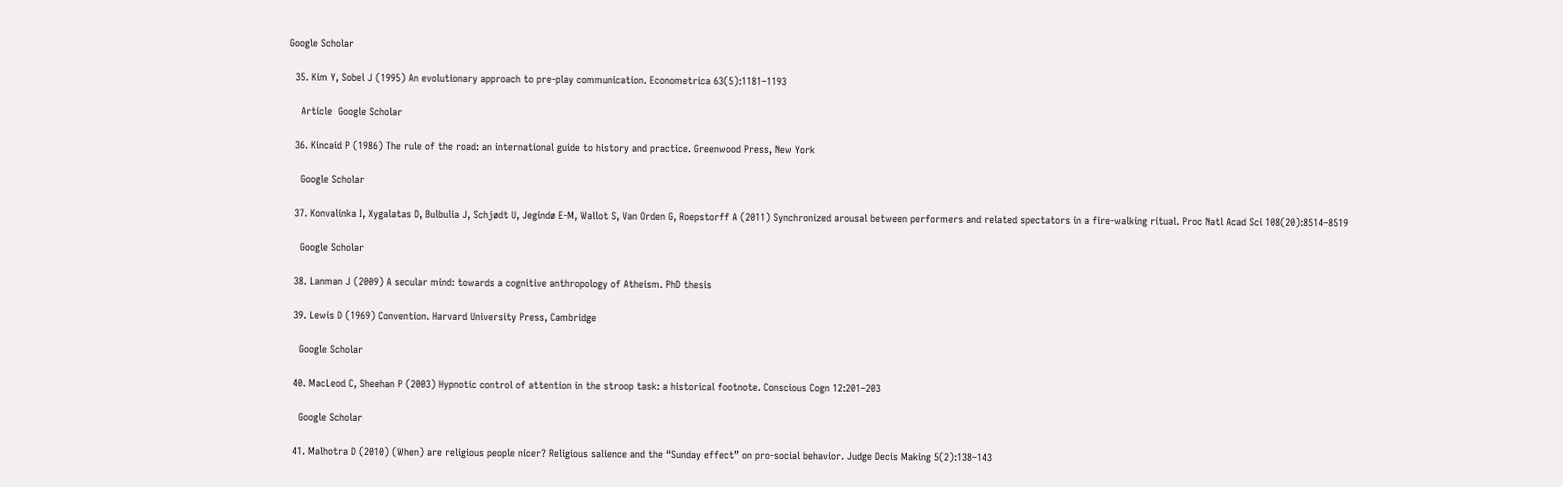Google Scholar

  35. Kim Y, Sobel J (1995) An evolutionary approach to pre-play communication. Econometrica 63(5):1181–1193

    Article  Google Scholar

  36. Kincaid P (1986) The rule of the road: an international guide to history and practice. Greenwood Press, New York

    Google Scholar

  37. Konvalinka I, Xygalatas D, Bulbulia J, Schjødt U, Jegindø E-M, Wallot S, Van Orden G, Roepstorff A (2011) Synchronized arousal between performers and related spectators in a fire-walking ritual. Proc Natl Acad Sci 108(20):8514–8519

    Google Scholar

  38. Lanman J (2009) A secular mind: towards a cognitive anthropology of Atheism. PhD thesis

  39. Lewis D (1969) Convention. Harvard University Press, Cambridge

    Google Scholar

  40. MacLeod C, Sheehan P (2003) Hypnotic control of attention in the stroop task: a historical footnote. Conscious Cogn 12:201–203

    Google Scholar

  41. Malhotra D (2010) (When) are religious people nicer? Religious salience and the “Sunday effect” on pro-social behavior. Judge Decis Making 5(2):138–143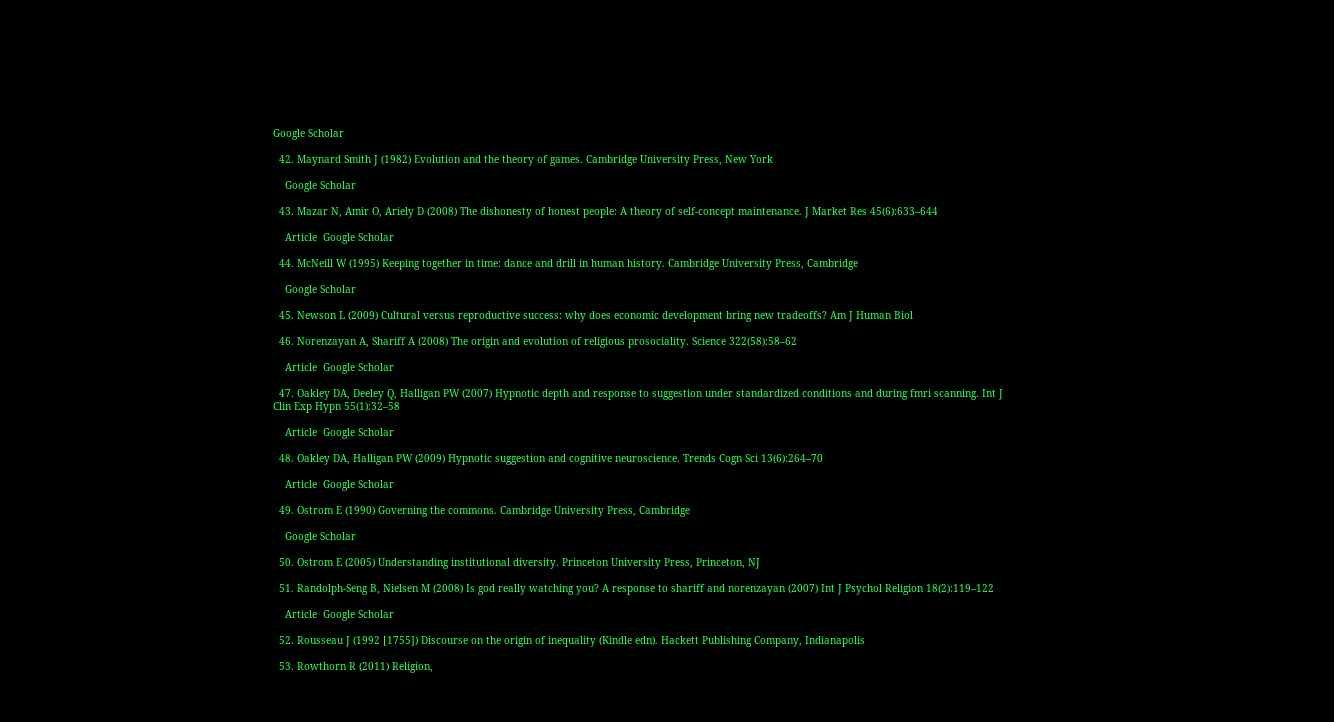Google Scholar

  42. Maynard Smith J (1982) Evolution and the theory of games. Cambridge University Press, New York

    Google Scholar

  43. Mazar N, Amir O, Ariely D (2008) The dishonesty of honest people: A theory of self-concept maintenance. J Market Res 45(6):633–644

    Article  Google Scholar

  44. McNeill W (1995) Keeping together in time: dance and drill in human history. Cambridge University Press, Cambridge

    Google Scholar

  45. Newson L (2009) Cultural versus reproductive success: why does economic development bring new tradeoffs? Am J Human Biol

  46. Norenzayan A, Shariff A (2008) The origin and evolution of religious prosociality. Science 322(58):58–62

    Article  Google Scholar

  47. Oakley DA, Deeley Q, Halligan PW (2007) Hypnotic depth and response to suggestion under standardized conditions and during fmri scanning. Int J Clin Exp Hypn 55(1):32–58

    Article  Google Scholar

  48. Oakley DA, Halligan PW (2009) Hypnotic suggestion and cognitive neuroscience. Trends Cogn Sci 13(6):264–70

    Article  Google Scholar

  49. Ostrom E (1990) Governing the commons. Cambridge University Press, Cambridge

    Google Scholar

  50. Ostrom E (2005) Understanding institutional diversity. Princeton University Press, Princeton, NJ

  51. Randolph-Seng B, Nielsen M (2008) Is god really watching you? A response to shariff and norenzayan (2007) Int J Psychol Religion 18(2):119–122

    Article  Google Scholar

  52. Rousseau J (1992 [1755]) Discourse on the origin of inequality (Kindle edn). Hackett Publishing Company, Indianapolis

  53. Rowthorn R (2011) Religion,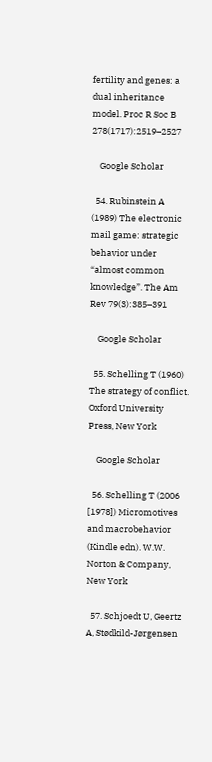fertility and genes: a dual inheritance model. Proc R Soc B 278(1717):2519–2527

    Google Scholar

  54. Rubinstein A (1989) The electronic mail game: strategic behavior under “almost common knowledge”. The Am Rev 79(3):385–391

    Google Scholar

  55. Schelling T (1960) The strategy of conflict. Oxford University Press, New York

    Google Scholar

  56. Schelling T (2006 [1978]) Micromotives and macrobehavior (Kindle edn). W.W. Norton & Company, New York

  57. Schjoedt U, Geertz A, Stødkild-Jørgensen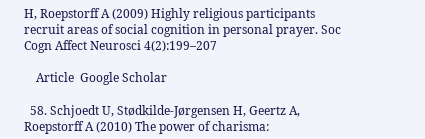H, Roepstorff A (2009) Highly religious participants recruit areas of social cognition in personal prayer. Soc Cogn Affect Neurosci 4(2):199–207

    Article  Google Scholar

  58. Schjoedt U, Stødkilde-Jørgensen H, Geertz A, Roepstorff A (2010) The power of charisma: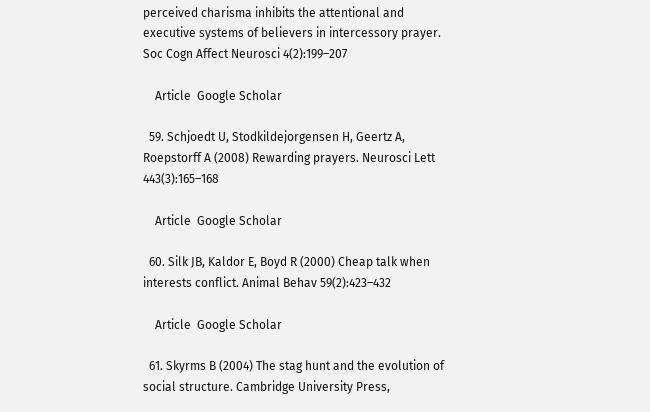perceived charisma inhibits the attentional and executive systems of believers in intercessory prayer. Soc Cogn Affect Neurosci 4(2):199–207

    Article  Google Scholar

  59. Schjoedt U, Stodkildejorgensen H, Geertz A, Roepstorff A (2008) Rewarding prayers. Neurosci Lett 443(3):165–168

    Article  Google Scholar

  60. Silk JB, Kaldor E, Boyd R (2000) Cheap talk when interests conflict. Animal Behav 59(2):423–432

    Article  Google Scholar

  61. Skyrms B (2004) The stag hunt and the evolution of social structure. Cambridge University Press,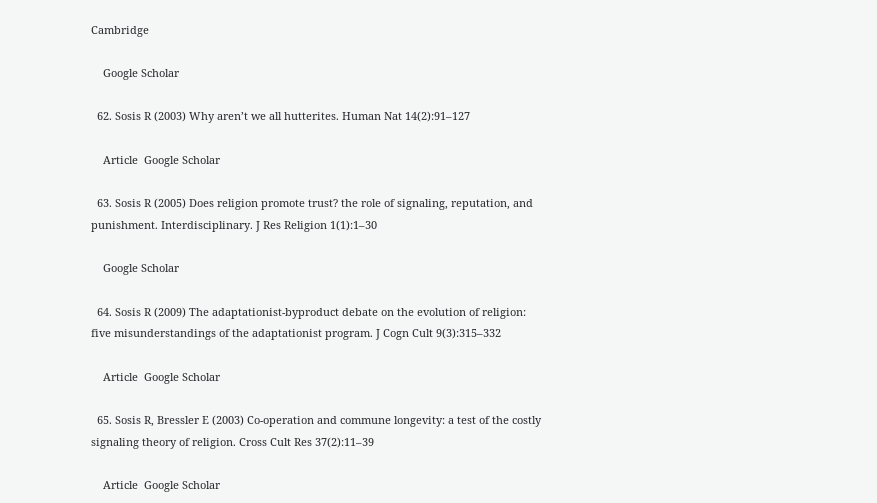Cambridge

    Google Scholar

  62. Sosis R (2003) Why aren’t we all hutterites. Human Nat 14(2):91–127

    Article  Google Scholar

  63. Sosis R (2005) Does religion promote trust? the role of signaling, reputation, and punishment. Interdisciplinary. J Res Religion 1(1):1–30

    Google Scholar

  64. Sosis R (2009) The adaptationist-byproduct debate on the evolution of religion: five misunderstandings of the adaptationist program. J Cogn Cult 9(3):315–332

    Article  Google Scholar

  65. Sosis R, Bressler E (2003) Co-operation and commune longevity: a test of the costly signaling theory of religion. Cross Cult Res 37(2):11–39

    Article  Google Scholar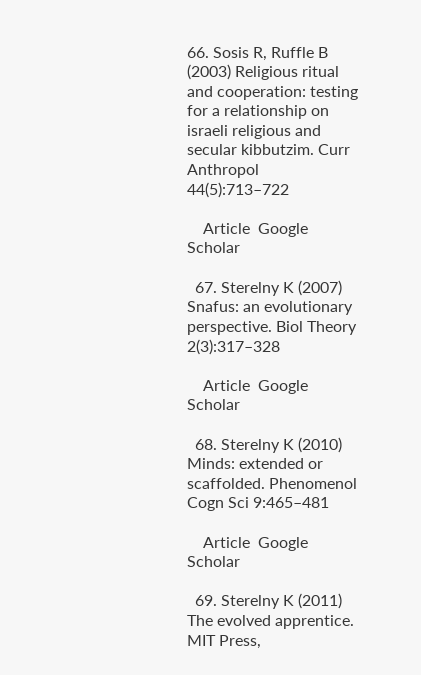66. Sosis R, Ruffle B (2003) Religious ritual and cooperation: testing for a relationship on israeli religious and secular kibbutzim. Curr Anthropol 44(5):713–722

    Article  Google Scholar

  67. Sterelny K (2007) Snafus: an evolutionary perspective. Biol Theory 2(3):317–328

    Article  Google Scholar

  68. Sterelny K (2010) Minds: extended or scaffolded. Phenomenol Cogn Sci 9:465–481

    Article  Google Scholar

  69. Sterelny K (2011) The evolved apprentice. MIT Press,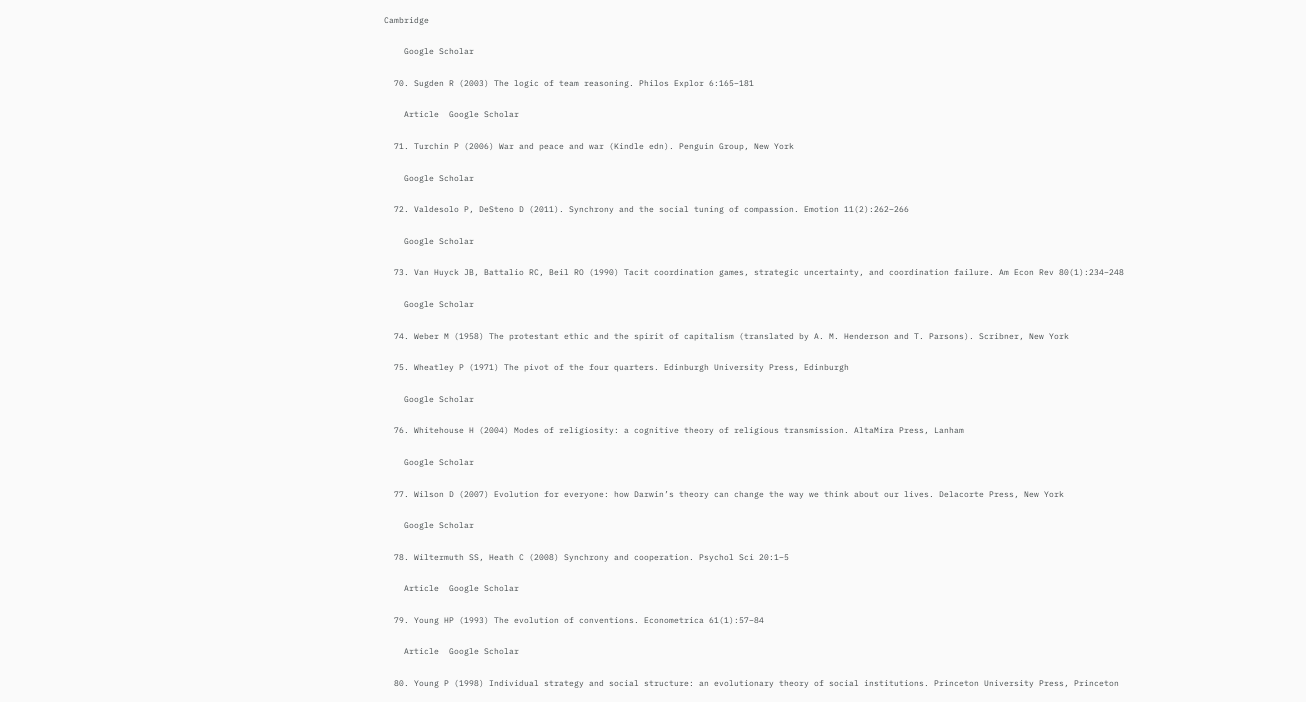Cambridge

    Google Scholar

  70. Sugden R (2003) The logic of team reasoning. Philos Explor 6:165–181

    Article  Google Scholar

  71. Turchin P (2006) War and peace and war (Kindle edn). Penguin Group, New York

    Google Scholar

  72. Valdesolo P, DeSteno D (2011). Synchrony and the social tuning of compassion. Emotion 11(2):262–266

    Google Scholar

  73. Van Huyck JB, Battalio RC, Beil RO (1990) Tacit coordination games, strategic uncertainty, and coordination failure. Am Econ Rev 80(1):234–248

    Google Scholar

  74. Weber M (1958) The protestant ethic and the spirit of capitalism (translated by A. M. Henderson and T. Parsons). Scribner, New York

  75. Wheatley P (1971) The pivot of the four quarters. Edinburgh University Press, Edinburgh

    Google Scholar

  76. Whitehouse H (2004) Modes of religiosity: a cognitive theory of religious transmission. AltaMira Press, Lanham

    Google Scholar

  77. Wilson D (2007) Evolution for everyone: how Darwin’s theory can change the way we think about our lives. Delacorte Press, New York

    Google Scholar

  78. Wiltermuth SS, Heath C (2008) Synchrony and cooperation. Psychol Sci 20:1–5

    Article  Google Scholar

  79. Young HP (1993) The evolution of conventions. Econometrica 61(1):57–84

    Article  Google Scholar

  80. Young P (1998) Individual strategy and social structure: an evolutionary theory of social institutions. Princeton University Press, Princeton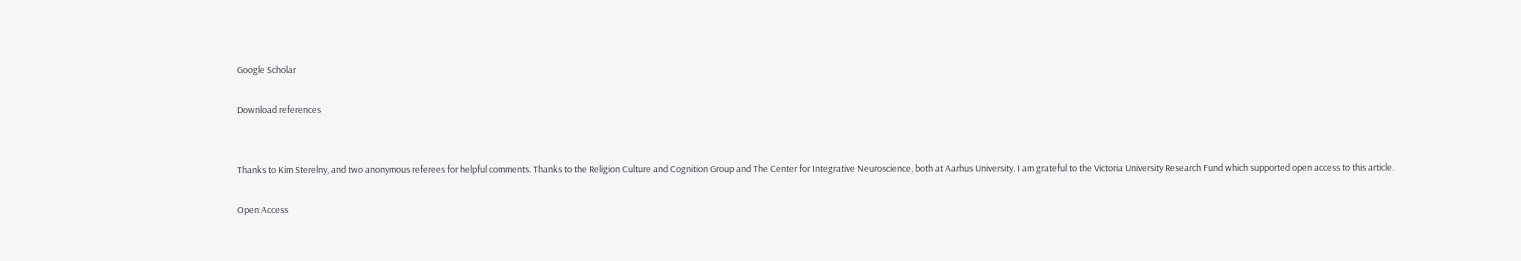Google Scholar

Download references


Thanks to Kim Sterelny, and two anonymous referees for helpful comments. Thanks to the Religion Culture and Cognition Group and The Center for Integrative Neuroscience, both at Aarhus University. I am grateful to the Victoria University Research Fund which supported open access to this article.

Open Access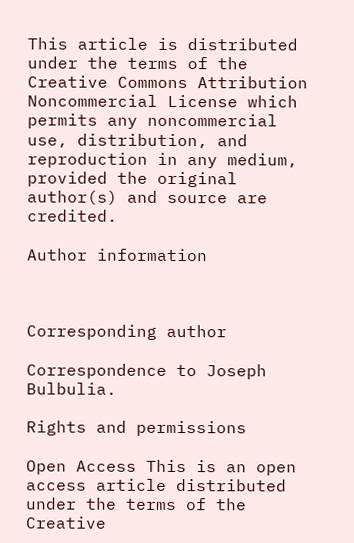This article is distributed under the terms of the Creative Commons Attribution Noncommercial License which permits any noncommercial use, distribution, and reproduction in any medium, provided the original author(s) and source are credited.

Author information



Corresponding author

Correspondence to Joseph Bulbulia.

Rights and permissions

Open Access This is an open access article distributed under the terms of the Creative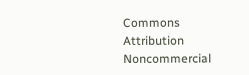Commons Attribution Noncommercial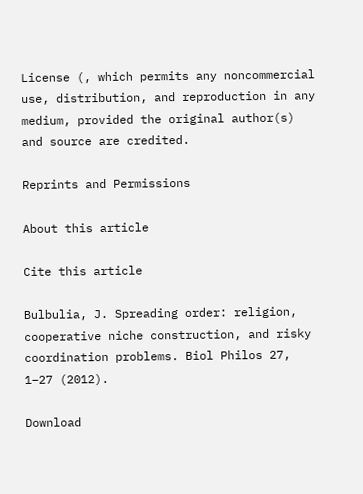License (, which permits any noncommercial use, distribution, and reproduction in any medium, provided the original author(s) and source are credited.

Reprints and Permissions

About this article

Cite this article

Bulbulia, J. Spreading order: religion, cooperative niche construction, and risky coordination problems. Biol Philos 27, 1–27 (2012).

Download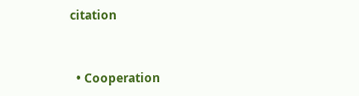citation


  • Cooperation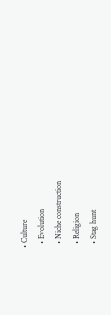• Culture
  • Evolution
  • Niche construction
  • Religion
  • Stag hunt